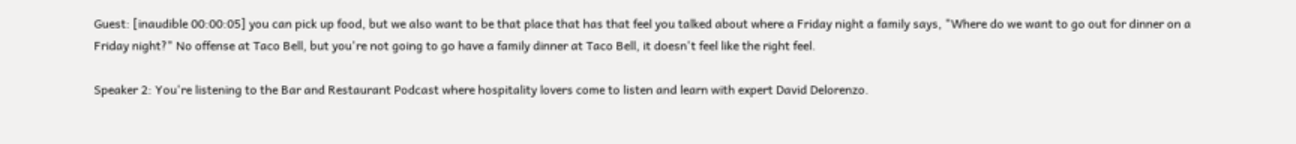Guest: [inaudible 00:00:05] you can pick up food, but we also want to be that place that has that feel you talked about where a Friday night a family says, "Where do we want to go out for dinner on a Friday night?" No offense at Taco Bell, but you're not going to go have a family dinner at Taco Bell, it doesn't feel like the right feel.

Speaker 2: You're listening to the Bar and Restaurant Podcast where hospitality lovers come to listen and learn with expert David Delorenzo.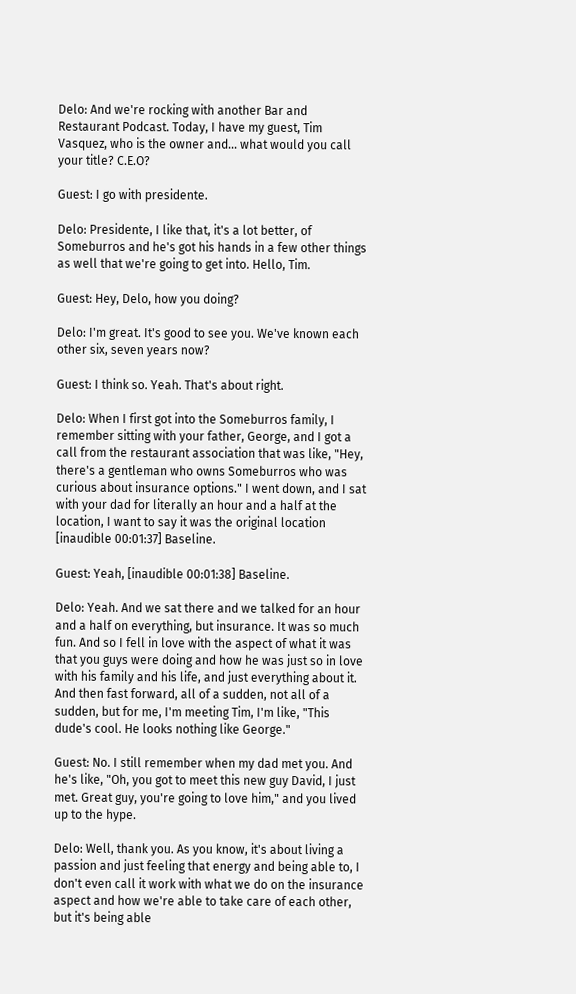Delo: And we're rocking with another Bar and Restaurant Podcast. Today, I have my guest, Tim Vasquez, who is the owner and... what would you call your title? C.E.O?

Guest: I go with presidente.

Delo: Presidente, I like that, it's a lot better, of Someburros and he's got his hands in a few other things as well that we're going to get into. Hello, Tim.

Guest: Hey, Delo, how you doing?

Delo: I'm great. It's good to see you. We've known each other six, seven years now?

Guest: I think so. Yeah. That's about right.

Delo: When I first got into the Someburros family, I remember sitting with your father, George, and I got a call from the restaurant association that was like, "Hey, there's a gentleman who owns Someburros who was curious about insurance options." I went down, and I sat with your dad for literally an hour and a half at the location, I want to say it was the original location [inaudible 00:01:37] Baseline.

Guest: Yeah, [inaudible 00:01:38] Baseline.

Delo: Yeah. And we sat there and we talked for an hour and a half on everything, but insurance. It was so much fun. And so I fell in love with the aspect of what it was that you guys were doing and how he was just so in love with his family and his life, and just everything about it. And then fast forward, all of a sudden, not all of a sudden, but for me, I'm meeting Tim, I'm like, "This dude's cool. He looks nothing like George."

Guest: No. I still remember when my dad met you. And he's like, "Oh, you got to meet this new guy David, I just met. Great guy, you're going to love him," and you lived up to the hype.

Delo: Well, thank you. As you know, it's about living a passion and just feeling that energy and being able to, I don't even call it work with what we do on the insurance aspect and how we're able to take care of each other, but it's being able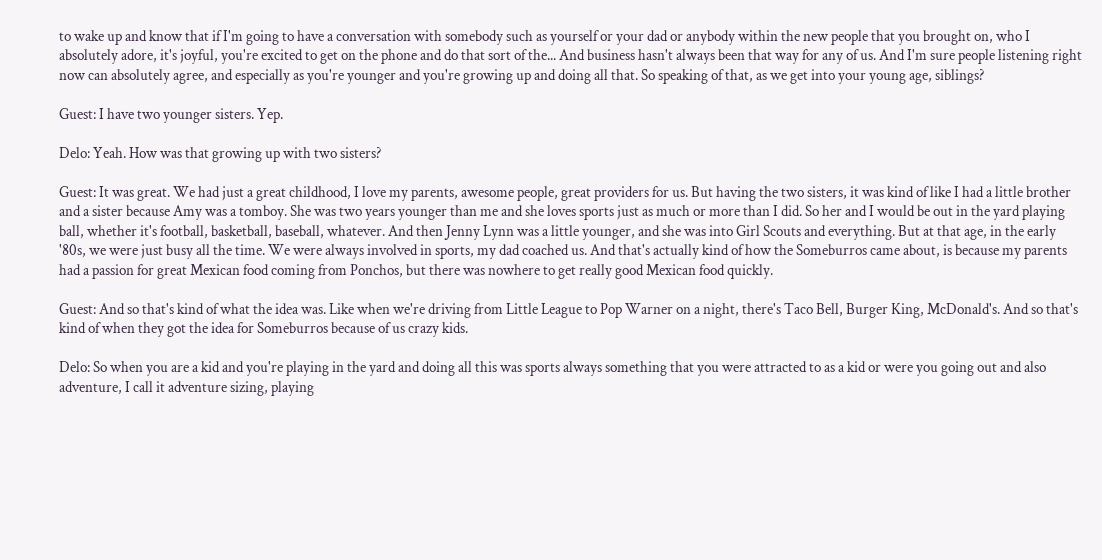to wake up and know that if I'm going to have a conversation with somebody such as yourself or your dad or anybody within the new people that you brought on, who I absolutely adore, it's joyful, you're excited to get on the phone and do that sort of the... And business hasn't always been that way for any of us. And I'm sure people listening right now can absolutely agree, and especially as you're younger and you're growing up and doing all that. So speaking of that, as we get into your young age, siblings?

Guest: I have two younger sisters. Yep.

Delo: Yeah. How was that growing up with two sisters?

Guest: It was great. We had just a great childhood, I love my parents, awesome people, great providers for us. But having the two sisters, it was kind of like I had a little brother and a sister because Amy was a tomboy. She was two years younger than me and she loves sports just as much or more than I did. So her and I would be out in the yard playing ball, whether it's football, basketball, baseball, whatever. And then Jenny Lynn was a little younger, and she was into Girl Scouts and everything. But at that age, in the early '80s, we were just busy all the time. We were always involved in sports, my dad coached us. And that's actually kind of how the Someburros came about, is because my parents had a passion for great Mexican food coming from Ponchos, but there was nowhere to get really good Mexican food quickly.

Guest: And so that's kind of what the idea was. Like when we're driving from Little League to Pop Warner on a night, there's Taco Bell, Burger King, McDonald's. And so that's kind of when they got the idea for Someburros because of us crazy kids.

Delo: So when you are a kid and you're playing in the yard and doing all this was sports always something that you were attracted to as a kid or were you going out and also adventure, I call it adventure sizing, playing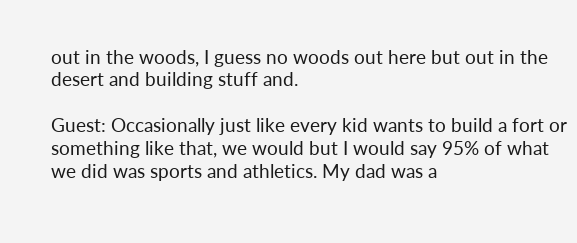out in the woods, I guess no woods out here but out in the desert and building stuff and.

Guest: Occasionally just like every kid wants to build a fort or something like that, we would but I would say 95% of what we did was sports and athletics. My dad was a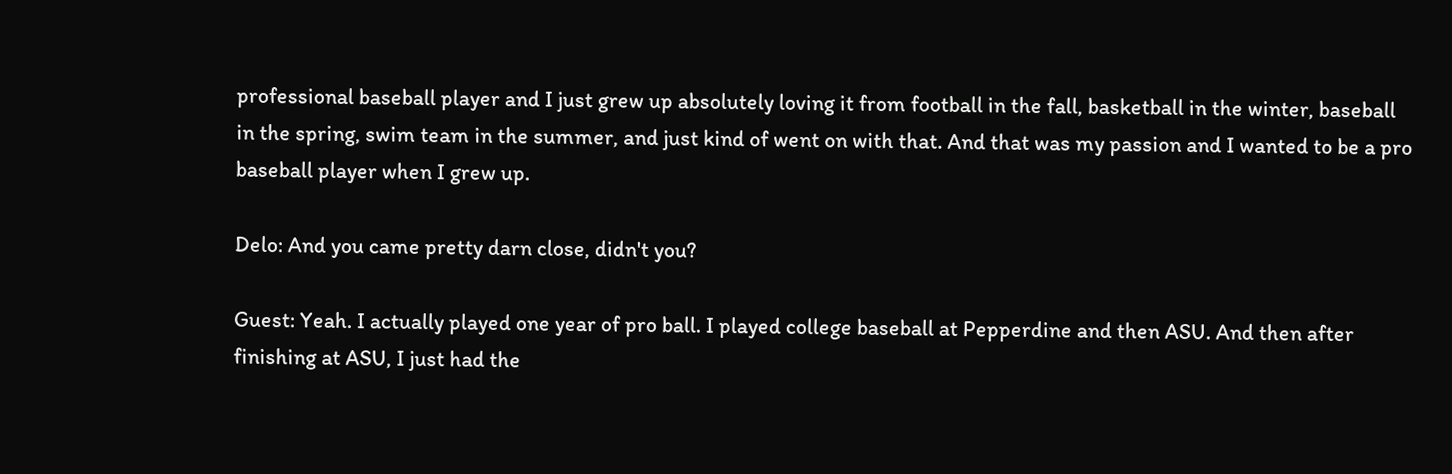professional baseball player and I just grew up absolutely loving it from football in the fall, basketball in the winter, baseball in the spring, swim team in the summer, and just kind of went on with that. And that was my passion and I wanted to be a pro baseball player when I grew up.

Delo: And you came pretty darn close, didn't you?

Guest: Yeah. I actually played one year of pro ball. I played college baseball at Pepperdine and then ASU. And then after finishing at ASU, I just had the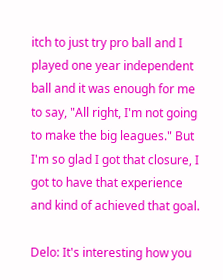itch to just try pro ball and I played one year independent ball and it was enough for me to say, "All right, I'm not going to make the big leagues." But I'm so glad I got that closure, I got to have that experience and kind of achieved that goal.

Delo: It's interesting how you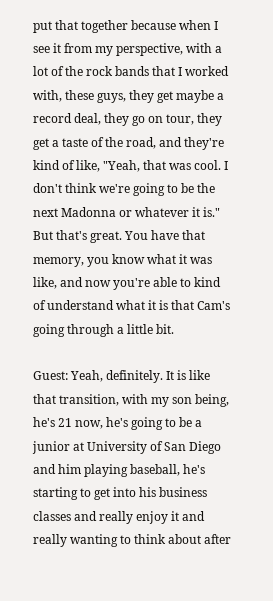put that together because when I see it from my perspective, with a lot of the rock bands that I worked with, these guys, they get maybe a record deal, they go on tour, they get a taste of the road, and they're kind of like, "Yeah, that was cool. I don't think we're going to be the next Madonna or whatever it is." But that's great. You have that memory, you know what it was like, and now you're able to kind of understand what it is that Cam's going through a little bit.

Guest: Yeah, definitely. It is like that transition, with my son being, he's 21 now, he's going to be a junior at University of San Diego and him playing baseball, he's starting to get into his business classes and really enjoy it and really wanting to think about after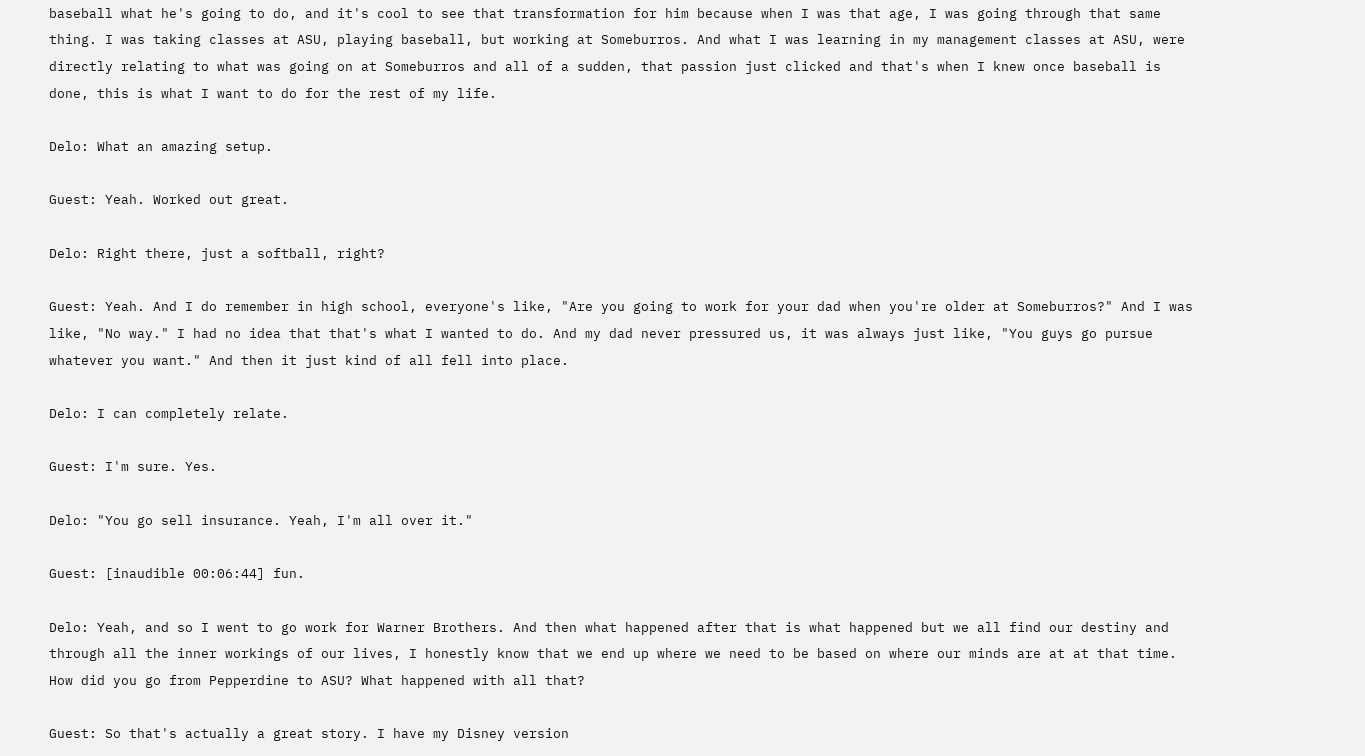baseball what he's going to do, and it's cool to see that transformation for him because when I was that age, I was going through that same thing. I was taking classes at ASU, playing baseball, but working at Someburros. And what I was learning in my management classes at ASU, were directly relating to what was going on at Someburros and all of a sudden, that passion just clicked and that's when I knew once baseball is done, this is what I want to do for the rest of my life.

Delo: What an amazing setup.

Guest: Yeah. Worked out great.

Delo: Right there, just a softball, right?

Guest: Yeah. And I do remember in high school, everyone's like, "Are you going to work for your dad when you're older at Someburros?" And I was like, "No way." I had no idea that that's what I wanted to do. And my dad never pressured us, it was always just like, "You guys go pursue whatever you want." And then it just kind of all fell into place.

Delo: I can completely relate.

Guest: I'm sure. Yes.

Delo: "You go sell insurance. Yeah, I'm all over it."

Guest: [inaudible 00:06:44] fun.

Delo: Yeah, and so I went to go work for Warner Brothers. And then what happened after that is what happened but we all find our destiny and through all the inner workings of our lives, I honestly know that we end up where we need to be based on where our minds are at at that time. How did you go from Pepperdine to ASU? What happened with all that?

Guest: So that's actually a great story. I have my Disney version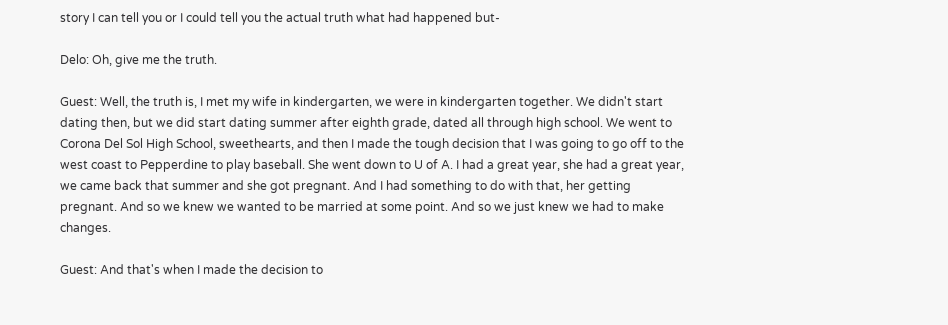story I can tell you or I could tell you the actual truth what had happened but-

Delo: Oh, give me the truth.

Guest: Well, the truth is, I met my wife in kindergarten, we were in kindergarten together. We didn't start dating then, but we did start dating summer after eighth grade, dated all through high school. We went to Corona Del Sol High School, sweethearts, and then I made the tough decision that I was going to go off to the west coast to Pepperdine to play baseball. She went down to U of A. I had a great year, she had a great year, we came back that summer and she got pregnant. And I had something to do with that, her getting pregnant. And so we knew we wanted to be married at some point. And so we just knew we had to make changes.

Guest: And that's when I made the decision to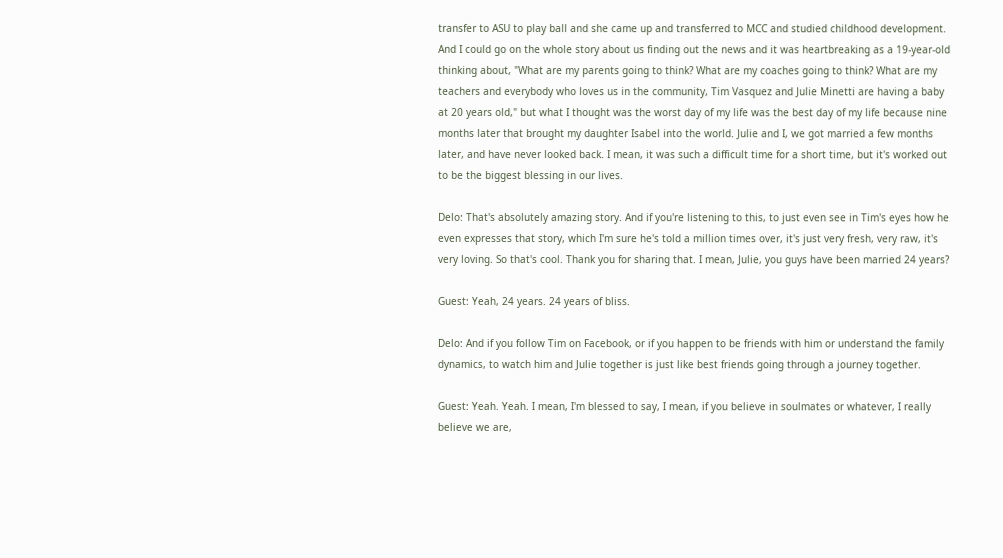transfer to ASU to play ball and she came up and transferred to MCC and studied childhood development. And I could go on the whole story about us finding out the news and it was heartbreaking as a 19-year-old thinking about, "What are my parents going to think? What are my coaches going to think? What are my teachers and everybody who loves us in the community, Tim Vasquez and Julie Minetti are having a baby at 20 years old," but what I thought was the worst day of my life was the best day of my life because nine months later that brought my daughter Isabel into the world. Julie and I, we got married a few months later, and have never looked back. I mean, it was such a difficult time for a short time, but it's worked out to be the biggest blessing in our lives.

Delo: That's absolutely amazing story. And if you're listening to this, to just even see in Tim's eyes how he even expresses that story, which I'm sure he's told a million times over, it's just very fresh, very raw, it's very loving. So that's cool. Thank you for sharing that. I mean, Julie, you guys have been married 24 years?

Guest: Yeah, 24 years. 24 years of bliss.

Delo: And if you follow Tim on Facebook, or if you happen to be friends with him or understand the family dynamics, to watch him and Julie together is just like best friends going through a journey together.

Guest: Yeah. Yeah. I mean, I'm blessed to say, I mean, if you believe in soulmates or whatever, I really believe we are,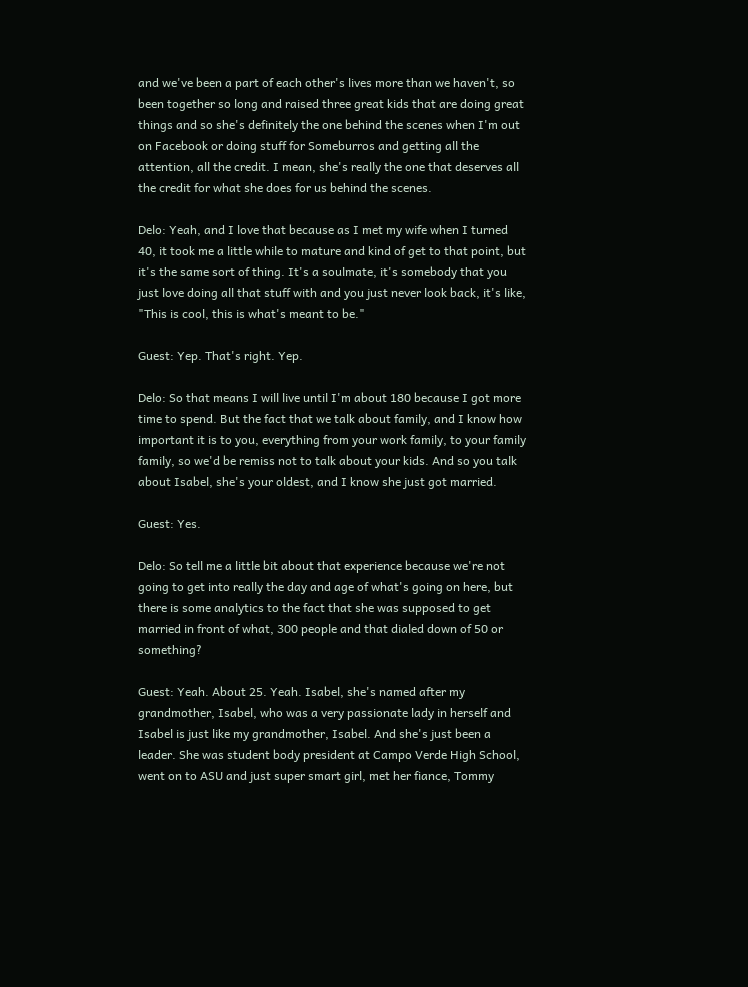and we've been a part of each other's lives more than we haven't, so been together so long and raised three great kids that are doing great things and so she's definitely the one behind the scenes when I'm out on Facebook or doing stuff for Someburros and getting all the attention, all the credit. I mean, she's really the one that deserves all the credit for what she does for us behind the scenes.

Delo: Yeah, and I love that because as I met my wife when I turned 40, it took me a little while to mature and kind of get to that point, but it's the same sort of thing. It's a soulmate, it's somebody that you just love doing all that stuff with and you just never look back, it's like, "This is cool, this is what's meant to be."

Guest: Yep. That's right. Yep.

Delo: So that means I will live until I'm about 180 because I got more time to spend. But the fact that we talk about family, and I know how important it is to you, everything from your work family, to your family family, so we'd be remiss not to talk about your kids. And so you talk about Isabel, she's your oldest, and I know she just got married.

Guest: Yes.

Delo: So tell me a little bit about that experience because we're not going to get into really the day and age of what's going on here, but there is some analytics to the fact that she was supposed to get married in front of what, 300 people and that dialed down of 50 or something?

Guest: Yeah. About 25. Yeah. Isabel, she's named after my grandmother, Isabel, who was a very passionate lady in herself and Isabel is just like my grandmother, Isabel. And she's just been a leader. She was student body president at Campo Verde High School, went on to ASU and just super smart girl, met her fiance, Tommy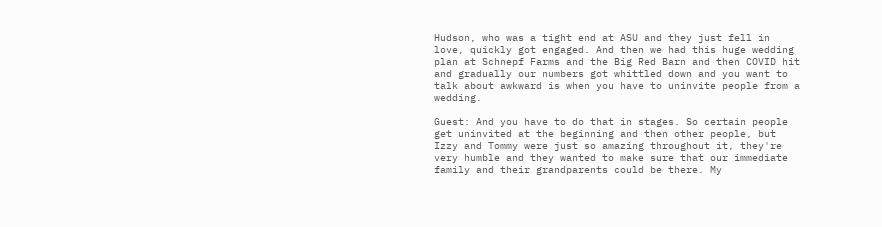Hudson, who was a tight end at ASU and they just fell in love, quickly got engaged. And then we had this huge wedding plan at Schnepf Farms and the Big Red Barn and then COVID hit and gradually our numbers got whittled down and you want to talk about awkward is when you have to uninvite people from a wedding.

Guest: And you have to do that in stages. So certain people get uninvited at the beginning and then other people, but Izzy and Tommy were just so amazing throughout it, they're very humble and they wanted to make sure that our immediate family and their grandparents could be there. My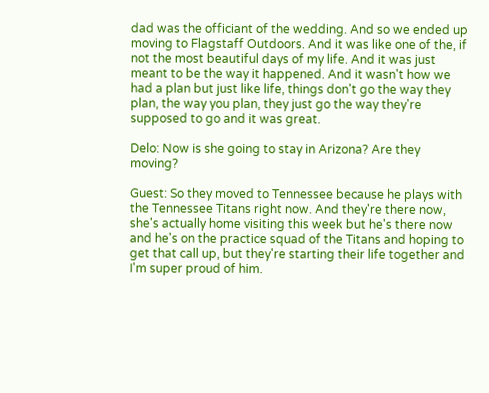dad was the officiant of the wedding. And so we ended up moving to Flagstaff Outdoors. And it was like one of the, if not the most beautiful days of my life. And it was just meant to be the way it happened. And it wasn't how we had a plan but just like life, things don't go the way they plan, the way you plan, they just go the way they're supposed to go and it was great.

Delo: Now is she going to stay in Arizona? Are they moving?

Guest: So they moved to Tennessee because he plays with the Tennessee Titans right now. And they're there now, she's actually home visiting this week but he's there now and he's on the practice squad of the Titans and hoping to get that call up, but they're starting their life together and I'm super proud of him.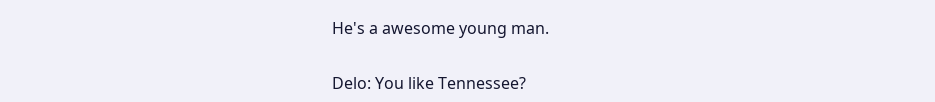He's a awesome young man.

Delo: You like Tennessee?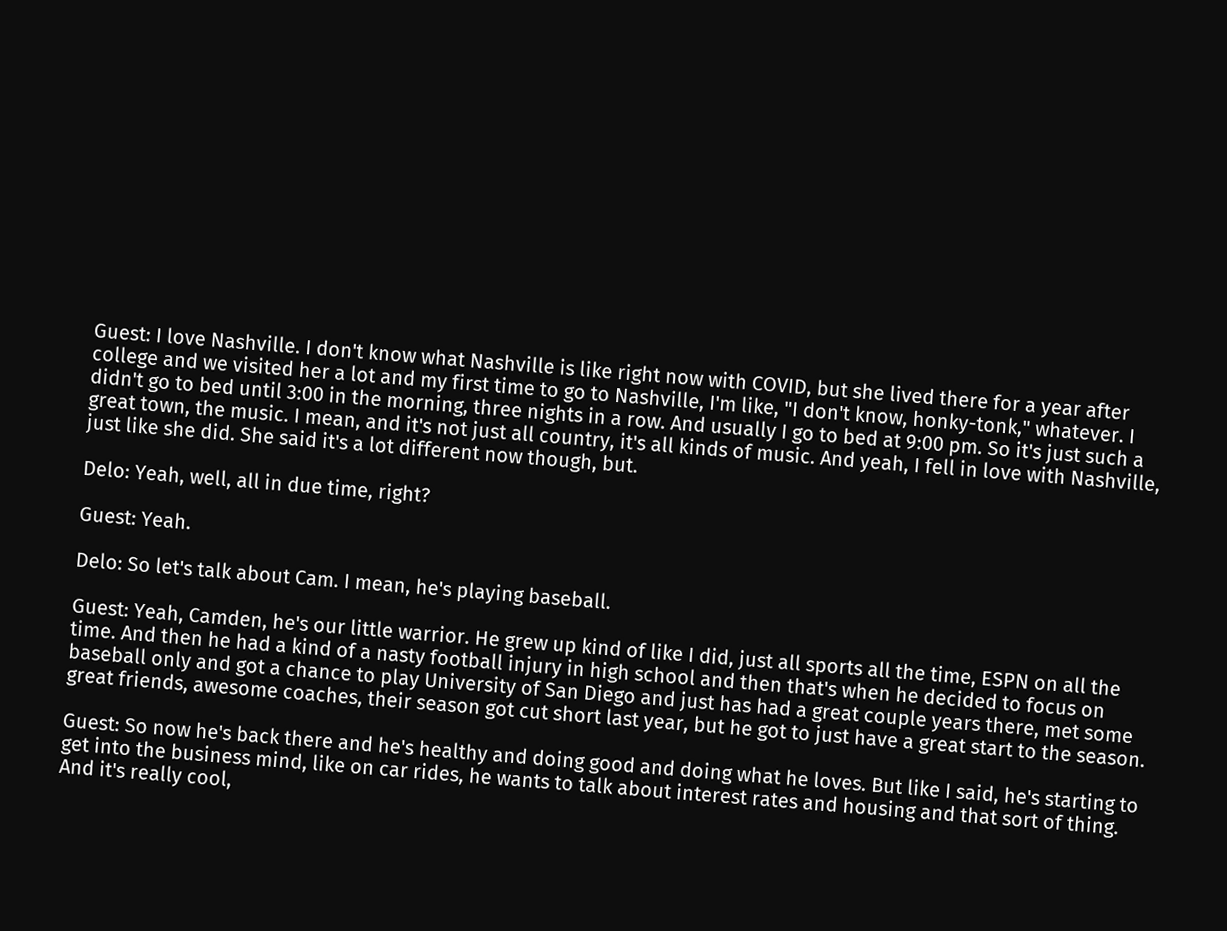Guest: I love Nashville. I don't know what Nashville is like right now with COVID, but she lived there for a year after college and we visited her a lot and my first time to go to Nashville, I'm like, "I don't know, honky-tonk," whatever. I didn't go to bed until 3:00 in the morning, three nights in a row. And usually I go to bed at 9:00 pm. So it's just such a great town, the music. I mean, and it's not just all country, it's all kinds of music. And yeah, I fell in love with Nashville, just like she did. She said it's a lot different now though, but.

Delo: Yeah, well, all in due time, right?

Guest: Yeah.

Delo: So let's talk about Cam. I mean, he's playing baseball.

Guest: Yeah, Camden, he's our little warrior. He grew up kind of like I did, just all sports all the time, ESPN on all the time. And then he had a kind of a nasty football injury in high school and then that's when he decided to focus on baseball only and got a chance to play University of San Diego and just has had a great couple years there, met some great friends, awesome coaches, their season got cut short last year, but he got to just have a great start to the season.

Guest: So now he's back there and he's healthy and doing good and doing what he loves. But like I said, he's starting to get into the business mind, like on car rides, he wants to talk about interest rates and housing and that sort of thing. And it's really cool,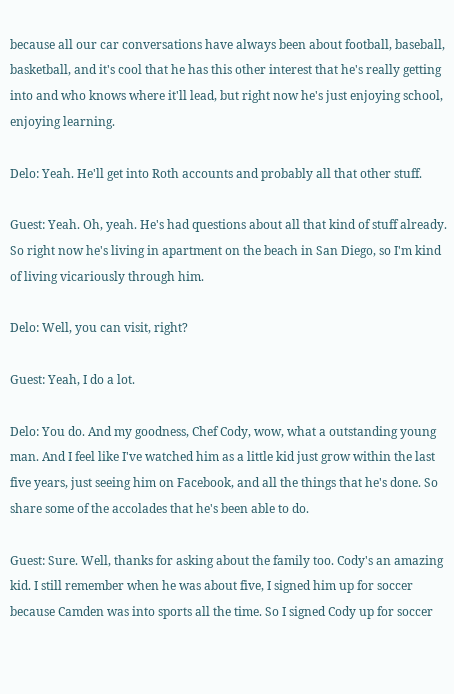because all our car conversations have always been about football, baseball, basketball, and it's cool that he has this other interest that he's really getting into and who knows where it'll lead, but right now he's just enjoying school, enjoying learning.

Delo: Yeah. He'll get into Roth accounts and probably all that other stuff.

Guest: Yeah. Oh, yeah. He's had questions about all that kind of stuff already. So right now he's living in apartment on the beach in San Diego, so I'm kind of living vicariously through him.

Delo: Well, you can visit, right?

Guest: Yeah, I do a lot.

Delo: You do. And my goodness, Chef Cody, wow, what a outstanding young man. And I feel like I've watched him as a little kid just grow within the last five years, just seeing him on Facebook, and all the things that he's done. So share some of the accolades that he's been able to do.

Guest: Sure. Well, thanks for asking about the family too. Cody's an amazing kid. I still remember when he was about five, I signed him up for soccer because Camden was into sports all the time. So I signed Cody up for soccer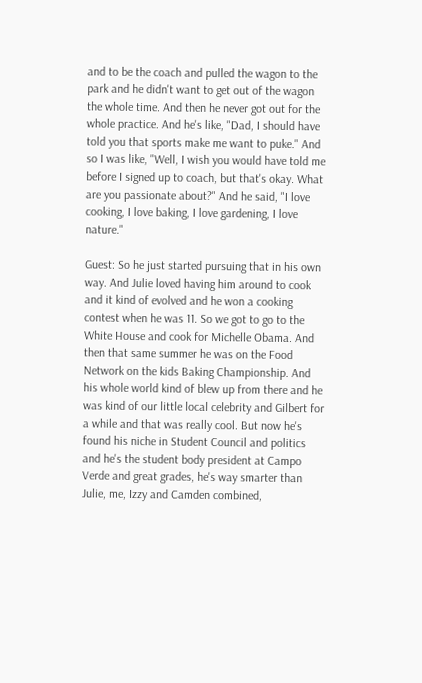and to be the coach and pulled the wagon to the park and he didn't want to get out of the wagon the whole time. And then he never got out for the whole practice. And he's like, "Dad, I should have told you that sports make me want to puke." And so I was like, "Well, I wish you would have told me before I signed up to coach, but that's okay. What are you passionate about?" And he said, "I love cooking, I love baking, I love gardening, I love nature."

Guest: So he just started pursuing that in his own way. And Julie loved having him around to cook and it kind of evolved and he won a cooking contest when he was 11. So we got to go to the White House and cook for Michelle Obama. And then that same summer he was on the Food Network on the kids Baking Championship. And his whole world kind of blew up from there and he was kind of our little local celebrity and Gilbert for a while and that was really cool. But now he's found his niche in Student Council and politics and he's the student body president at Campo Verde and great grades, he's way smarter than Julie, me, Izzy and Camden combined,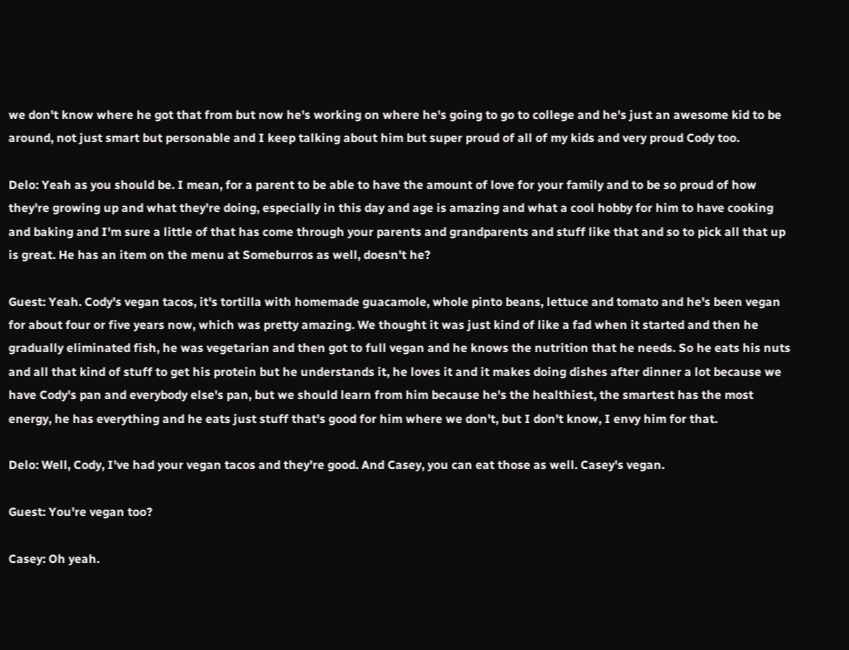we don't know where he got that from but now he's working on where he's going to go to college and he's just an awesome kid to be around, not just smart but personable and I keep talking about him but super proud of all of my kids and very proud Cody too.

Delo: Yeah as you should be. I mean, for a parent to be able to have the amount of love for your family and to be so proud of how they're growing up and what they're doing, especially in this day and age is amazing and what a cool hobby for him to have cooking and baking and I'm sure a little of that has come through your parents and grandparents and stuff like that and so to pick all that up is great. He has an item on the menu at Someburros as well, doesn't he?

Guest: Yeah. Cody's vegan tacos, it's tortilla with homemade guacamole, whole pinto beans, lettuce and tomato and he's been vegan for about four or five years now, which was pretty amazing. We thought it was just kind of like a fad when it started and then he gradually eliminated fish, he was vegetarian and then got to full vegan and he knows the nutrition that he needs. So he eats his nuts and all that kind of stuff to get his protein but he understands it, he loves it and it makes doing dishes after dinner a lot because we have Cody's pan and everybody else's pan, but we should learn from him because he's the healthiest, the smartest has the most energy, he has everything and he eats just stuff that's good for him where we don't, but I don't know, I envy him for that.

Delo: Well, Cody, I've had your vegan tacos and they're good. And Casey, you can eat those as well. Casey's vegan.

Guest: You're vegan too?

Casey: Oh yeah.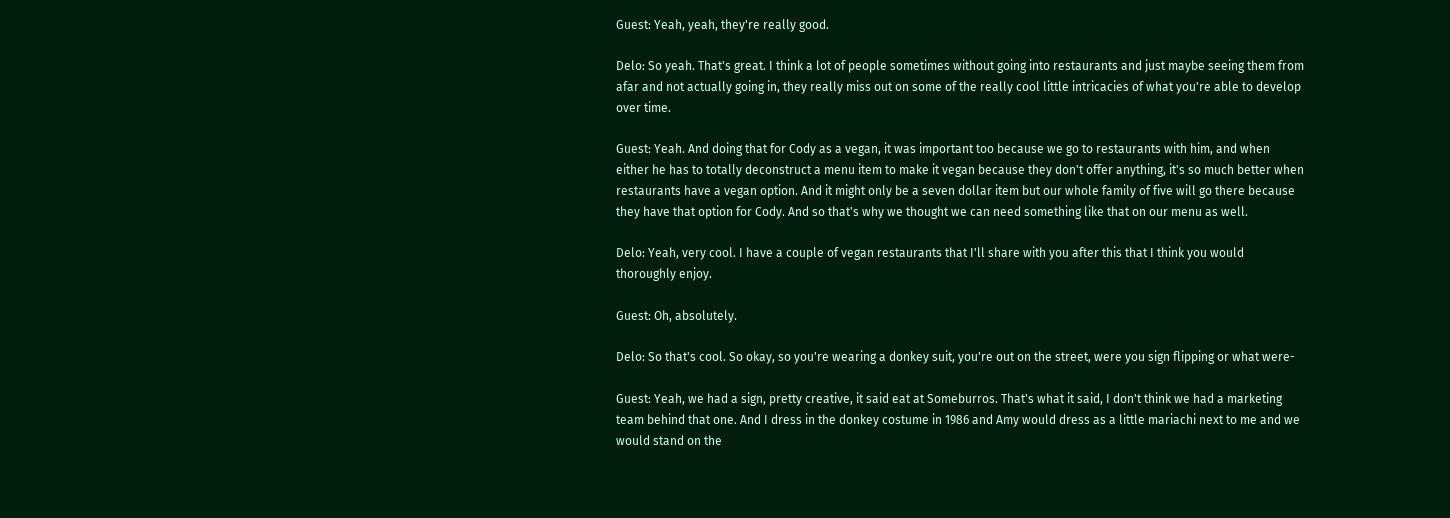Guest: Yeah, yeah, they're really good.

Delo: So yeah. That's great. I think a lot of people sometimes without going into restaurants and just maybe seeing them from afar and not actually going in, they really miss out on some of the really cool little intricacies of what you're able to develop over time.

Guest: Yeah. And doing that for Cody as a vegan, it was important too because we go to restaurants with him, and when either he has to totally deconstruct a menu item to make it vegan because they don't offer anything, it's so much better when restaurants have a vegan option. And it might only be a seven dollar item but our whole family of five will go there because they have that option for Cody. And so that's why we thought we can need something like that on our menu as well.

Delo: Yeah, very cool. I have a couple of vegan restaurants that I'll share with you after this that I think you would thoroughly enjoy.

Guest: Oh, absolutely.

Delo: So that's cool. So okay, so you're wearing a donkey suit, you're out on the street, were you sign flipping or what were-

Guest: Yeah, we had a sign, pretty creative, it said eat at Someburros. That's what it said, I don't think we had a marketing team behind that one. And I dress in the donkey costume in 1986 and Amy would dress as a little mariachi next to me and we would stand on the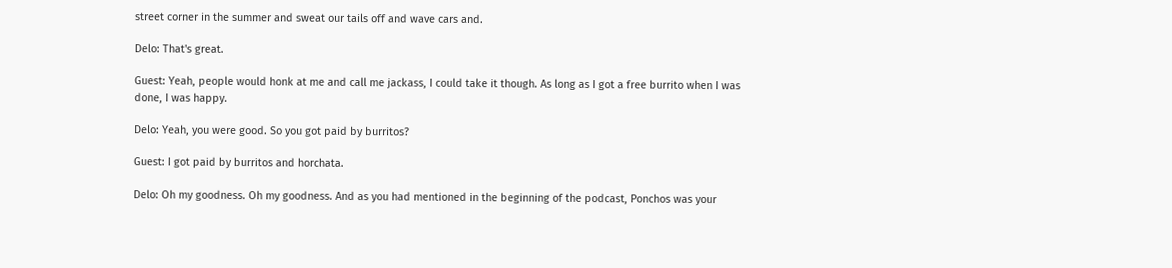street corner in the summer and sweat our tails off and wave cars and.

Delo: That's great.

Guest: Yeah, people would honk at me and call me jackass, I could take it though. As long as I got a free burrito when I was done, I was happy.

Delo: Yeah, you were good. So you got paid by burritos?

Guest: I got paid by burritos and horchata.

Delo: Oh my goodness. Oh my goodness. And as you had mentioned in the beginning of the podcast, Ponchos was your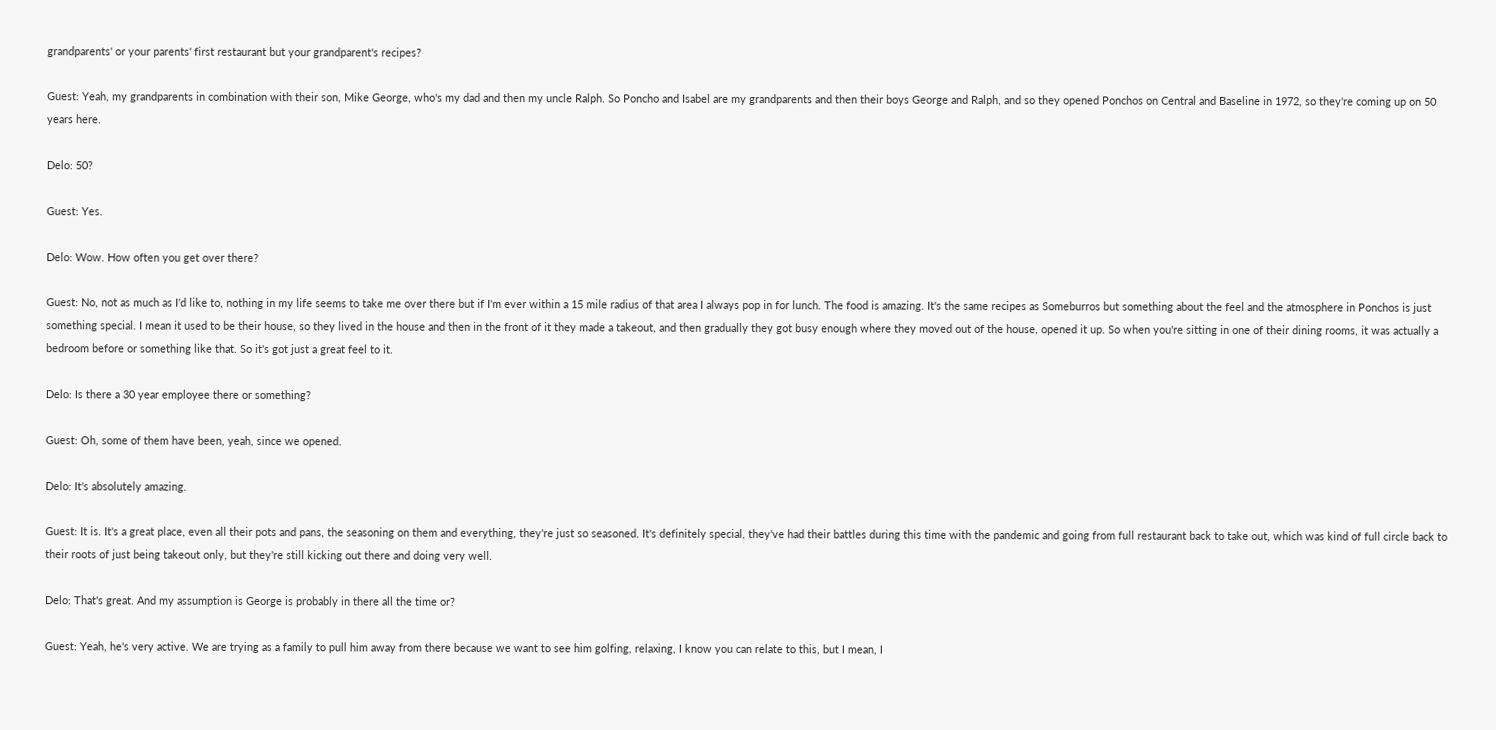grandparents' or your parents' first restaurant but your grandparent's recipes?

Guest: Yeah, my grandparents in combination with their son, Mike George, who's my dad and then my uncle Ralph. So Poncho and Isabel are my grandparents and then their boys George and Ralph, and so they opened Ponchos on Central and Baseline in 1972, so they're coming up on 50 years here.

Delo: 50?

Guest: Yes.

Delo: Wow. How often you get over there?

Guest: No, not as much as I'd like to, nothing in my life seems to take me over there but if I'm ever within a 15 mile radius of that area I always pop in for lunch. The food is amazing. It's the same recipes as Someburros but something about the feel and the atmosphere in Ponchos is just something special. I mean it used to be their house, so they lived in the house and then in the front of it they made a takeout, and then gradually they got busy enough where they moved out of the house, opened it up. So when you're sitting in one of their dining rooms, it was actually a bedroom before or something like that. So it's got just a great feel to it.

Delo: Is there a 30 year employee there or something?

Guest: Oh, some of them have been, yeah, since we opened.

Delo: It's absolutely amazing.

Guest: It is. It's a great place, even all their pots and pans, the seasoning on them and everything, they're just so seasoned. It's definitely special, they've had their battles during this time with the pandemic and going from full restaurant back to take out, which was kind of full circle back to their roots of just being takeout only, but they're still kicking out there and doing very well.

Delo: That's great. And my assumption is George is probably in there all the time or?

Guest: Yeah, he's very active. We are trying as a family to pull him away from there because we want to see him golfing, relaxing, I know you can relate to this, but I mean, I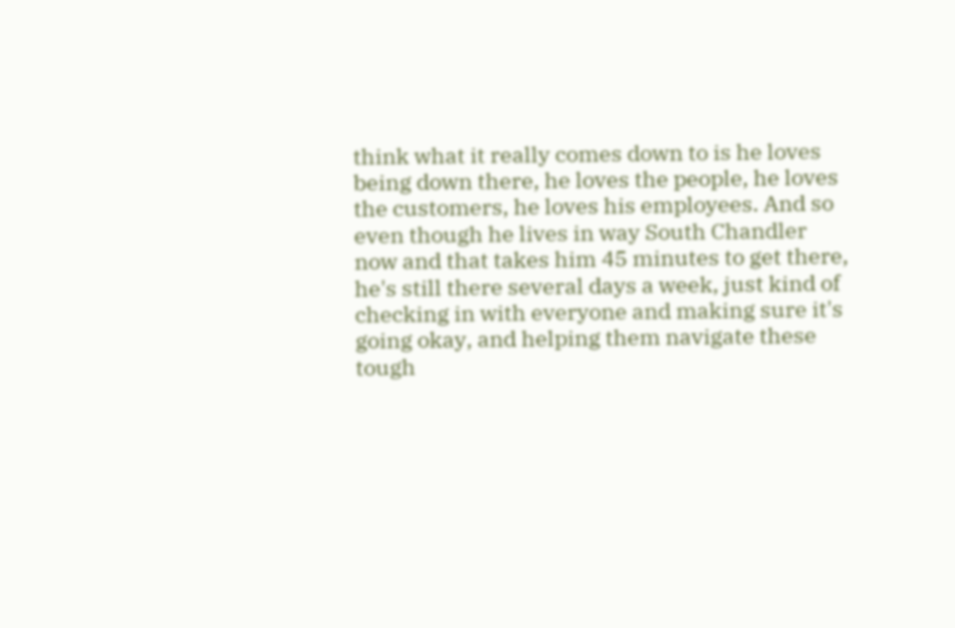think what it really comes down to is he loves being down there, he loves the people, he loves the customers, he loves his employees. And so even though he lives in way South Chandler now and that takes him 45 minutes to get there, he's still there several days a week, just kind of checking in with everyone and making sure it's going okay, and helping them navigate these tough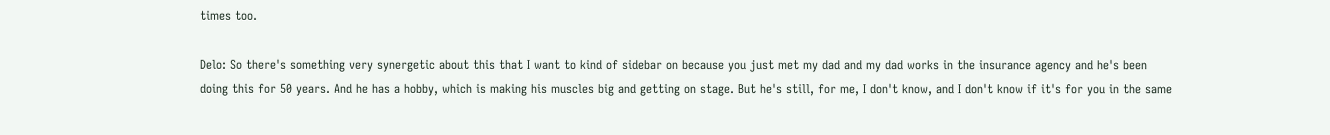times too.

Delo: So there's something very synergetic about this that I want to kind of sidebar on because you just met my dad and my dad works in the insurance agency and he's been doing this for 50 years. And he has a hobby, which is making his muscles big and getting on stage. But he's still, for me, I don't know, and I don't know if it's for you in the same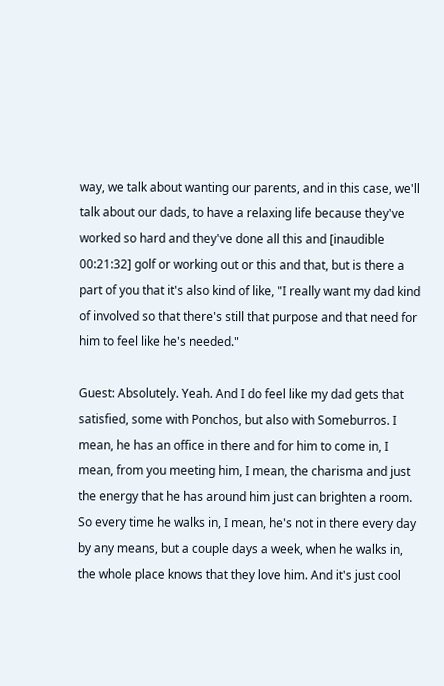way, we talk about wanting our parents, and in this case, we'll talk about our dads, to have a relaxing life because they've worked so hard and they've done all this and [inaudible 00:21:32] golf or working out or this and that, but is there a part of you that it's also kind of like, "I really want my dad kind of involved so that there's still that purpose and that need for him to feel like he's needed."

Guest: Absolutely. Yeah. And I do feel like my dad gets that satisfied, some with Ponchos, but also with Someburros. I mean, he has an office in there and for him to come in, I mean, from you meeting him, I mean, the charisma and just the energy that he has around him just can brighten a room. So every time he walks in, I mean, he's not in there every day by any means, but a couple days a week, when he walks in, the whole place knows that they love him. And it's just cool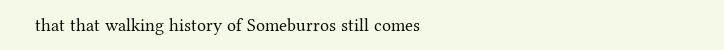that that walking history of Someburros still comes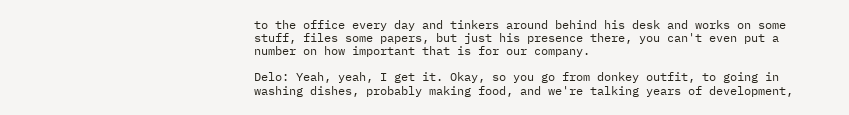to the office every day and tinkers around behind his desk and works on some stuff, files some papers, but just his presence there, you can't even put a number on how important that is for our company.

Delo: Yeah, yeah, I get it. Okay, so you go from donkey outfit, to going in washing dishes, probably making food, and we're talking years of development,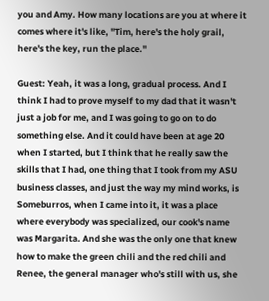you and Amy. How many locations are you at where it comes where it's like, "Tim, here's the holy grail, here's the key, run the place."

Guest: Yeah, it was a long, gradual process. And I think I had to prove myself to my dad that it wasn't just a job for me, and I was going to go on to do something else. And it could have been at age 20 when I started, but I think that he really saw the skills that I had, one thing that I took from my ASU business classes, and just the way my mind works, is Someburros, when I came into it, it was a place where everybody was specialized, our cook's name was Margarita. And she was the only one that knew how to make the green chili and the red chili and Renee, the general manager who's still with us, she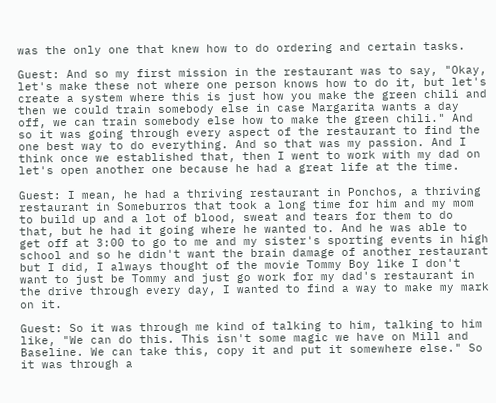was the only one that knew how to do ordering and certain tasks.

Guest: And so my first mission in the restaurant was to say, "Okay, let's make these not where one person knows how to do it, but let's create a system where this is just how you make the green chili and then we could train somebody else in case Margarita wants a day off, we can train somebody else how to make the green chili." And so it was going through every aspect of the restaurant to find the one best way to do everything. And so that was my passion. And I think once we established that, then I went to work with my dad on let's open another one because he had a great life at the time.

Guest: I mean, he had a thriving restaurant in Ponchos, a thriving restaurant in Someburros that took a long time for him and my mom to build up and a lot of blood, sweat and tears for them to do that, but he had it going where he wanted to. And he was able to get off at 3:00 to go to me and my sister's sporting events in high school and so he didn't want the brain damage of another restaurant but I did, I always thought of the movie Tommy Boy like I don't want to just be Tommy and just go work for my dad's restaurant in the drive through every day, I wanted to find a way to make my mark on it.

Guest: So it was through me kind of talking to him, talking to him like, "We can do this. This isn't some magic we have on Mill and Baseline. We can take this, copy it and put it somewhere else." So it was through a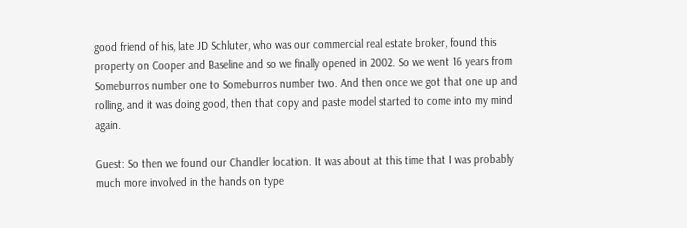good friend of his, late JD Schluter, who was our commercial real estate broker, found this property on Cooper and Baseline and so we finally opened in 2002. So we went 16 years from Someburros number one to Someburros number two. And then once we got that one up and rolling, and it was doing good, then that copy and paste model started to come into my mind again.

Guest: So then we found our Chandler location. It was about at this time that I was probably much more involved in the hands on type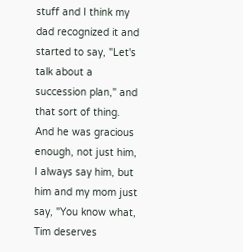stuff and I think my dad recognized it and started to say, "Let's talk about a succession plan," and that sort of thing. And he was gracious enough, not just him, I always say him, but him and my mom just say, "You know what, Tim deserves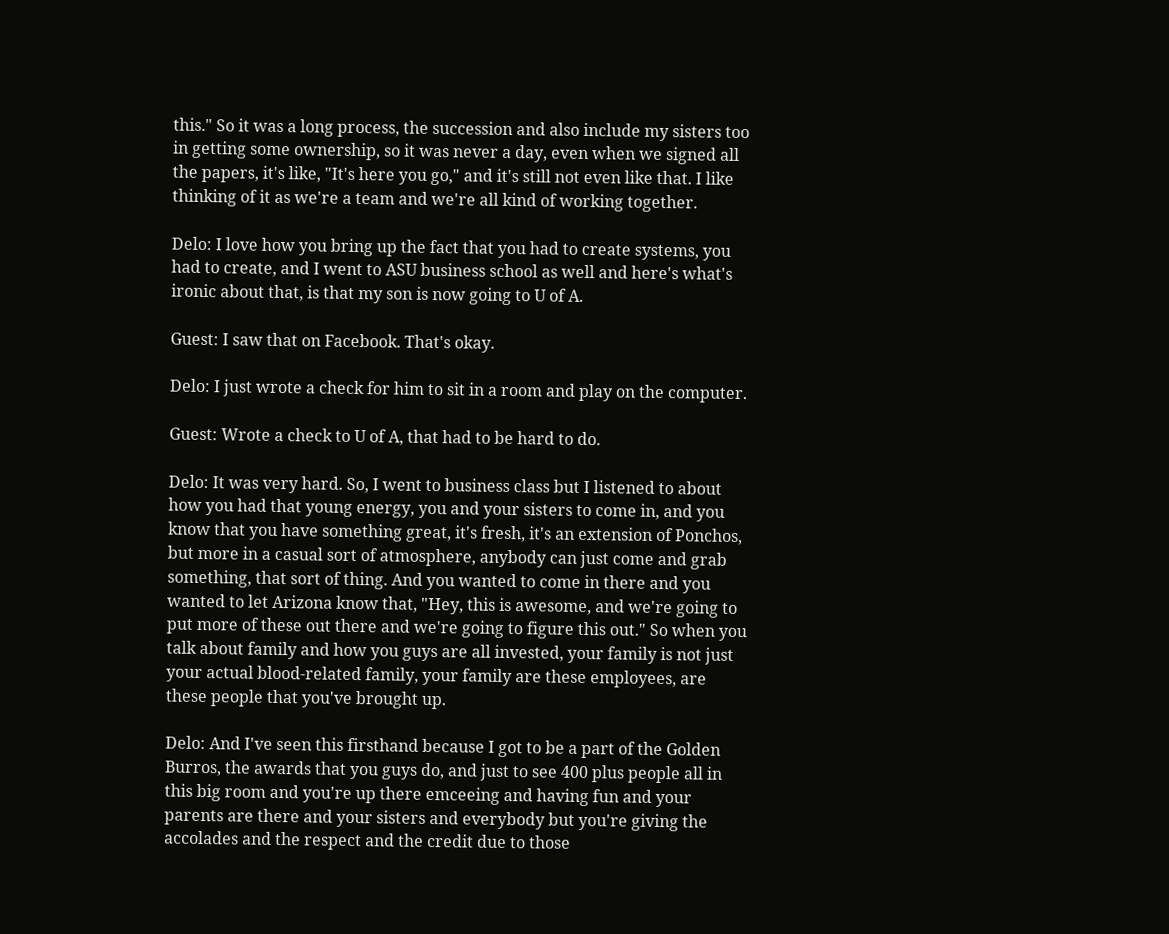this." So it was a long process, the succession and also include my sisters too in getting some ownership, so it was never a day, even when we signed all the papers, it's like, "It's here you go," and it's still not even like that. I like thinking of it as we're a team and we're all kind of working together.

Delo: I love how you bring up the fact that you had to create systems, you had to create, and I went to ASU business school as well and here's what's ironic about that, is that my son is now going to U of A.

Guest: I saw that on Facebook. That's okay.

Delo: I just wrote a check for him to sit in a room and play on the computer.

Guest: Wrote a check to U of A, that had to be hard to do.

Delo: It was very hard. So, I went to business class but I listened to about how you had that young energy, you and your sisters to come in, and you know that you have something great, it's fresh, it's an extension of Ponchos, but more in a casual sort of atmosphere, anybody can just come and grab something, that sort of thing. And you wanted to come in there and you wanted to let Arizona know that, "Hey, this is awesome, and we're going to put more of these out there and we're going to figure this out." So when you talk about family and how you guys are all invested, your family is not just your actual blood-related family, your family are these employees, are these people that you've brought up.

Delo: And I've seen this firsthand because I got to be a part of the Golden Burros, the awards that you guys do, and just to see 400 plus people all in this big room and you're up there emceeing and having fun and your parents are there and your sisters and everybody but you're giving the accolades and the respect and the credit due to those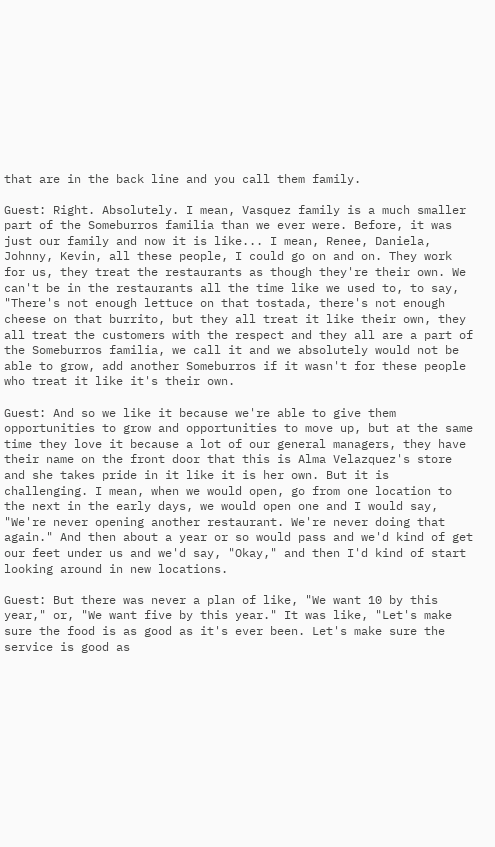that are in the back line and you call them family.

Guest: Right. Absolutely. I mean, Vasquez family is a much smaller part of the Someburros familia than we ever were. Before, it was just our family and now it is like... I mean, Renee, Daniela, Johnny, Kevin, all these people, I could go on and on. They work for us, they treat the restaurants as though they're their own. We can't be in the restaurants all the time like we used to, to say, "There's not enough lettuce on that tostada, there's not enough cheese on that burrito, but they all treat it like their own, they all treat the customers with the respect and they all are a part of the Someburros familia, we call it and we absolutely would not be able to grow, add another Someburros if it wasn't for these people who treat it like it's their own.

Guest: And so we like it because we're able to give them opportunities to grow and opportunities to move up, but at the same time they love it because a lot of our general managers, they have their name on the front door that this is Alma Velazquez's store and she takes pride in it like it is her own. But it is challenging. I mean, when we would open, go from one location to the next in the early days, we would open one and I would say, "We're never opening another restaurant. We're never doing that again." And then about a year or so would pass and we'd kind of get our feet under us and we'd say, "Okay," and then I'd kind of start looking around in new locations.

Guest: But there was never a plan of like, "We want 10 by this year," or, "We want five by this year." It was like, "Let's make sure the food is as good as it's ever been. Let's make sure the service is good as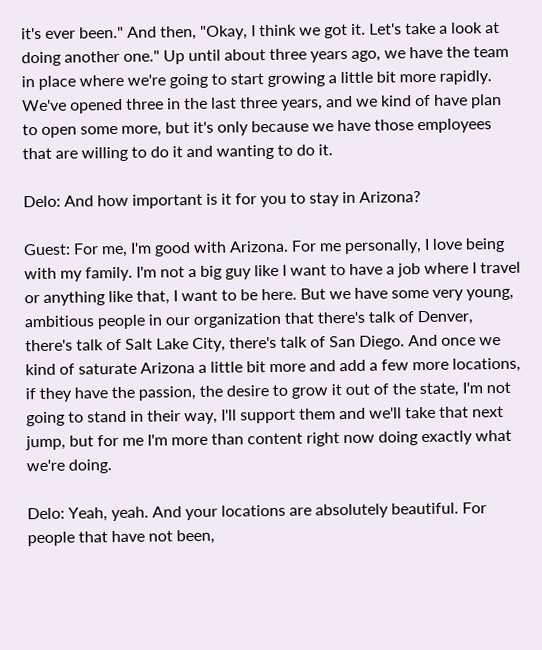it's ever been." And then, "Okay, I think we got it. Let's take a look at doing another one." Up until about three years ago, we have the team in place where we're going to start growing a little bit more rapidly. We've opened three in the last three years, and we kind of have plan to open some more, but it's only because we have those employees that are willing to do it and wanting to do it.

Delo: And how important is it for you to stay in Arizona?

Guest: For me, I'm good with Arizona. For me personally, I love being with my family. I'm not a big guy like I want to have a job where I travel or anything like that, I want to be here. But we have some very young, ambitious people in our organization that there's talk of Denver, there's talk of Salt Lake City, there's talk of San Diego. And once we kind of saturate Arizona a little bit more and add a few more locations, if they have the passion, the desire to grow it out of the state, I'm not going to stand in their way, I'll support them and we'll take that next jump, but for me I'm more than content right now doing exactly what we're doing.

Delo: Yeah, yeah. And your locations are absolutely beautiful. For people that have not been,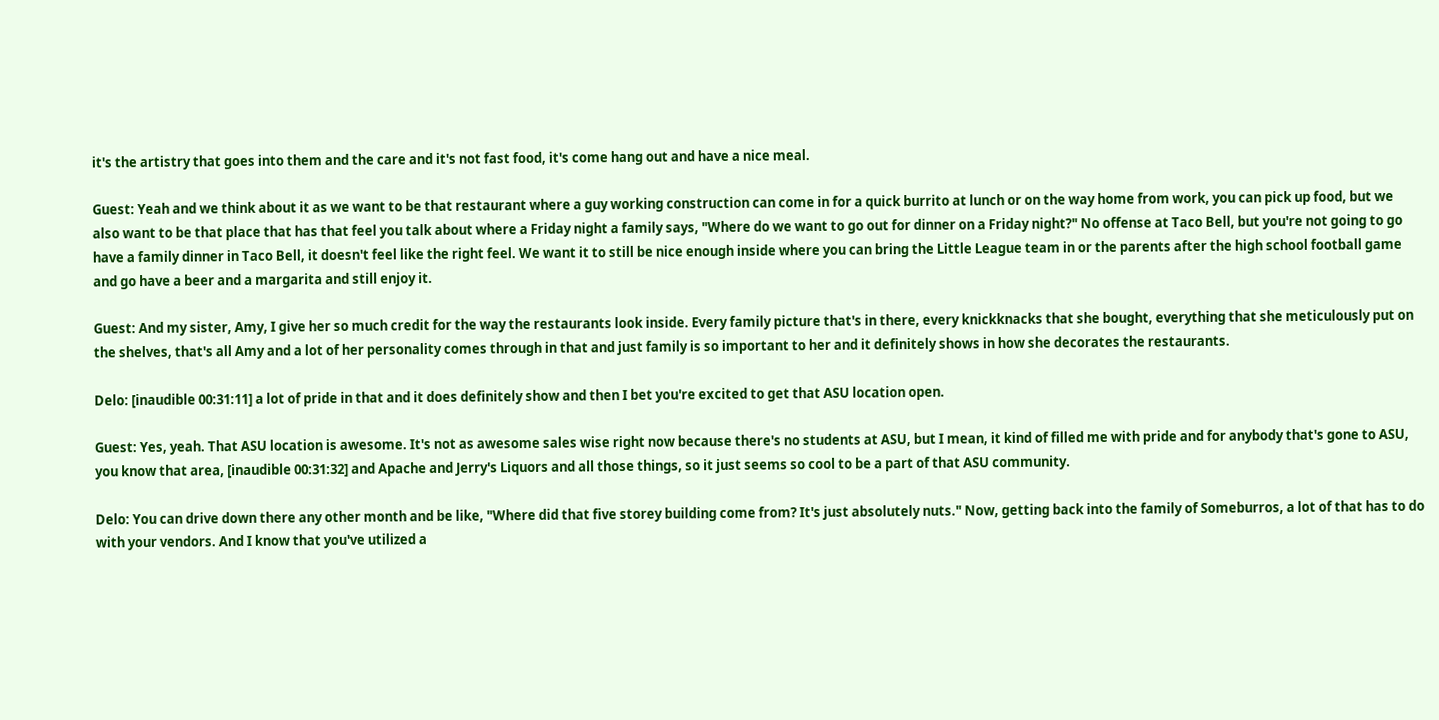it's the artistry that goes into them and the care and it's not fast food, it's come hang out and have a nice meal.

Guest: Yeah and we think about it as we want to be that restaurant where a guy working construction can come in for a quick burrito at lunch or on the way home from work, you can pick up food, but we also want to be that place that has that feel you talk about where a Friday night a family says, "Where do we want to go out for dinner on a Friday night?" No offense at Taco Bell, but you're not going to go have a family dinner in Taco Bell, it doesn't feel like the right feel. We want it to still be nice enough inside where you can bring the Little League team in or the parents after the high school football game and go have a beer and a margarita and still enjoy it.

Guest: And my sister, Amy, I give her so much credit for the way the restaurants look inside. Every family picture that's in there, every knickknacks that she bought, everything that she meticulously put on the shelves, that's all Amy and a lot of her personality comes through in that and just family is so important to her and it definitely shows in how she decorates the restaurants.

Delo: [inaudible 00:31:11] a lot of pride in that and it does definitely show and then I bet you're excited to get that ASU location open.

Guest: Yes, yeah. That ASU location is awesome. It's not as awesome sales wise right now because there's no students at ASU, but I mean, it kind of filled me with pride and for anybody that's gone to ASU, you know that area, [inaudible 00:31:32] and Apache and Jerry's Liquors and all those things, so it just seems so cool to be a part of that ASU community.

Delo: You can drive down there any other month and be like, "Where did that five storey building come from? It's just absolutely nuts." Now, getting back into the family of Someburros, a lot of that has to do with your vendors. And I know that you've utilized a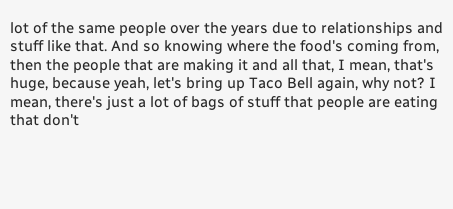lot of the same people over the years due to relationships and stuff like that. And so knowing where the food's coming from, then the people that are making it and all that, I mean, that's huge, because yeah, let's bring up Taco Bell again, why not? I mean, there's just a lot of bags of stuff that people are eating that don't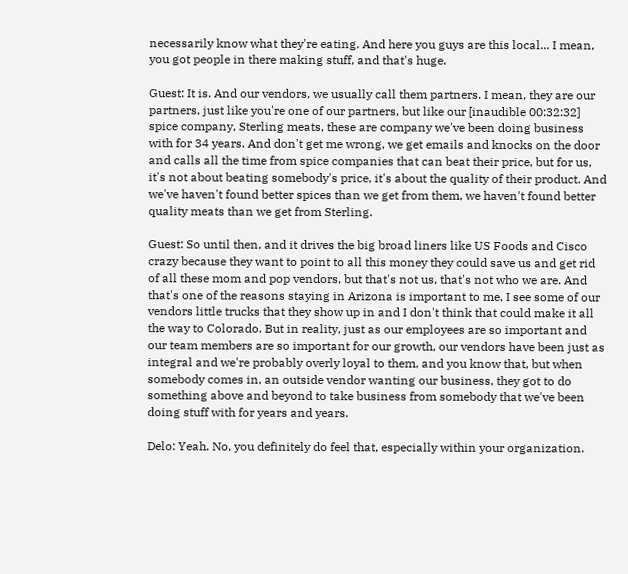necessarily know what they're eating. And here you guys are this local... I mean, you got people in there making stuff, and that's huge.

Guest: It is. And our vendors, we usually call them partners. I mean, they are our partners, just like you're one of our partners, but like our [inaudible 00:32:32] spice company, Sterling meats, these are company we've been doing business with for 34 years. And don't get me wrong, we get emails and knocks on the door and calls all the time from spice companies that can beat their price, but for us, it's not about beating somebody's price, it's about the quality of their product. And we've haven't found better spices than we get from them, we haven't found better quality meats than we get from Sterling.

Guest: So until then, and it drives the big broad liners like US Foods and Cisco crazy because they want to point to all this money they could save us and get rid of all these mom and pop vendors, but that's not us, that's not who we are. And that's one of the reasons staying in Arizona is important to me, I see some of our vendors little trucks that they show up in and I don't think that could make it all the way to Colorado. But in reality, just as our employees are so important and our team members are so important for our growth, our vendors have been just as integral and we're probably overly loyal to them, and you know that, but when somebody comes in, an outside vendor wanting our business, they got to do something above and beyond to take business from somebody that we've been doing stuff with for years and years.

Delo: Yeah. No, you definitely do feel that, especially within your organization.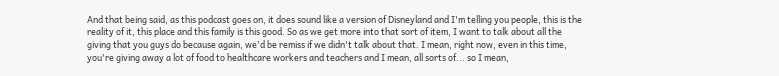And that being said, as this podcast goes on, it does sound like a version of Disneyland and I'm telling you people, this is the reality of it, this place and this family is this good. So as we get more into that sort of item, I want to talk about all the giving that you guys do because again, we'd be remiss if we didn't talk about that. I mean, right now, even in this time, you're giving away a lot of food to healthcare workers and teachers and I mean, all sorts of... so I mean,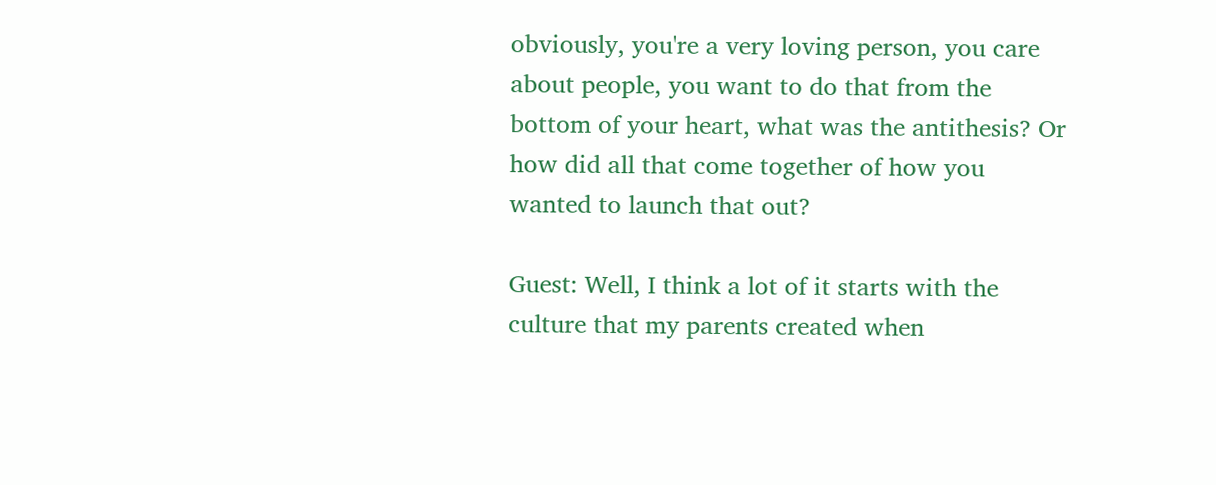obviously, you're a very loving person, you care about people, you want to do that from the bottom of your heart, what was the antithesis? Or how did all that come together of how you wanted to launch that out?

Guest: Well, I think a lot of it starts with the culture that my parents created when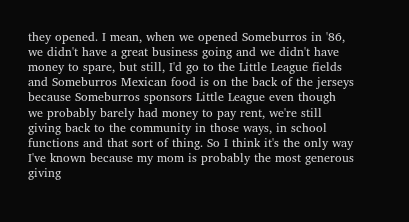they opened. I mean, when we opened Someburros in '86, we didn't have a great business going and we didn't have money to spare, but still, I'd go to the Little League fields and Someburros Mexican food is on the back of the jerseys because Someburros sponsors Little League even though we probably barely had money to pay rent, we're still giving back to the community in those ways, in school functions and that sort of thing. So I think it's the only way I've known because my mom is probably the most generous giving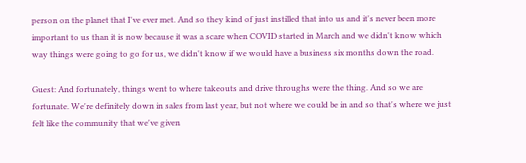person on the planet that I've ever met. And so they kind of just instilled that into us and it's never been more important to us than it is now because it was a scare when COVID started in March and we didn't know which way things were going to go for us, we didn't know if we would have a business six months down the road.

Guest: And fortunately, things went to where takeouts and drive throughs were the thing. And so we are fortunate. We're definitely down in sales from last year, but not where we could be in and so that's where we just felt like the community that we've given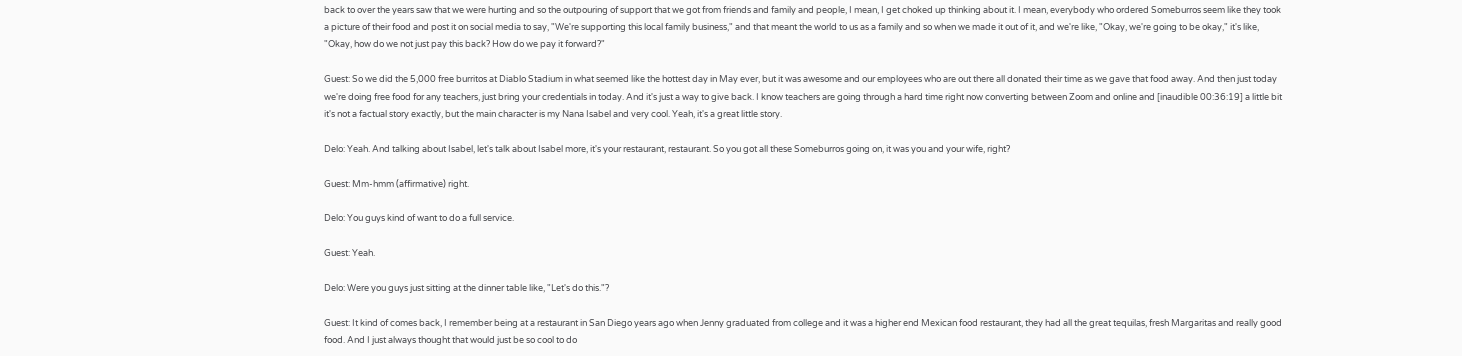back to over the years saw that we were hurting and so the outpouring of support that we got from friends and family and people, I mean, I get choked up thinking about it. I mean, everybody who ordered Someburros seem like they took a picture of their food and post it on social media to say, "We're supporting this local family business," and that meant the world to us as a family and so when we made it out of it, and we're like, "Okay, we're going to be okay," it's like, "Okay, how do we not just pay this back? How do we pay it forward?"

Guest: So we did the 5,000 free burritos at Diablo Stadium in what seemed like the hottest day in May ever, but it was awesome and our employees who are out there all donated their time as we gave that food away. And then just today we're doing free food for any teachers, just bring your credentials in today. And it's just a way to give back. I know teachers are going through a hard time right now converting between Zoom and online and [inaudible 00:36:19] a little bit it's not a factual story exactly, but the main character is my Nana Isabel and very cool. Yeah, it's a great little story.

Delo: Yeah. And talking about Isabel, let's talk about Isabel more, it's your restaurant, restaurant. So you got all these Someburros going on, it was you and your wife, right?

Guest: Mm-hmm (affirmative) right.

Delo: You guys kind of want to do a full service.

Guest: Yeah.

Delo: Were you guys just sitting at the dinner table like, "Let's do this."?

Guest: It kind of comes back, I remember being at a restaurant in San Diego years ago when Jenny graduated from college and it was a higher end Mexican food restaurant, they had all the great tequilas, fresh Margaritas and really good food. And I just always thought that would just be so cool to do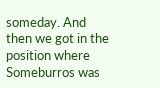someday. And then we got in the position where Someburros was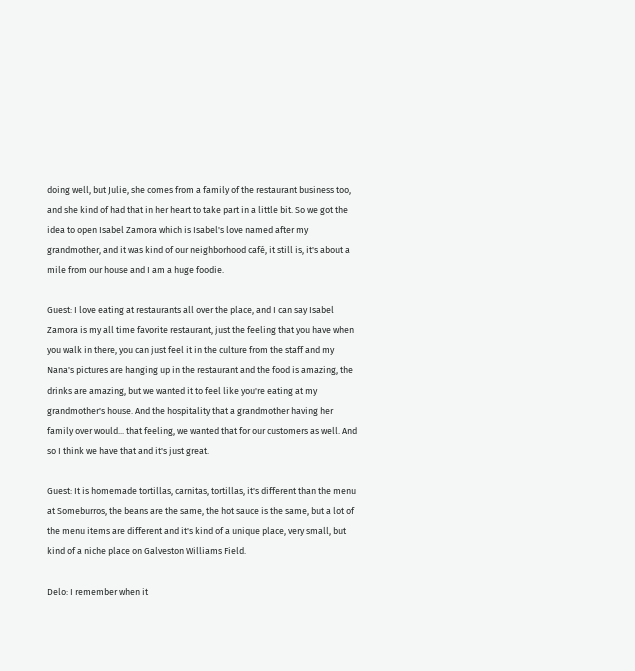doing well, but Julie, she comes from a family of the restaurant business too, and she kind of had that in her heart to take part in a little bit. So we got the idea to open Isabel Zamora which is Isabel's love named after my grandmother, and it was kind of our neighborhood café, it still is, it's about a mile from our house and I am a huge foodie.

Guest: I love eating at restaurants all over the place, and I can say Isabel Zamora is my all time favorite restaurant, just the feeling that you have when you walk in there, you can just feel it in the culture from the staff and my Nana's pictures are hanging up in the restaurant and the food is amazing, the drinks are amazing, but we wanted it to feel like you're eating at my grandmother's house. And the hospitality that a grandmother having her family over would... that feeling, we wanted that for our customers as well. And so I think we have that and it's just great.

Guest: It is homemade tortillas, carnitas, tortillas, it's different than the menu at Someburros, the beans are the same, the hot sauce is the same, but a lot of the menu items are different and it's kind of a unique place, very small, but kind of a niche place on Galveston Williams Field.

Delo: I remember when it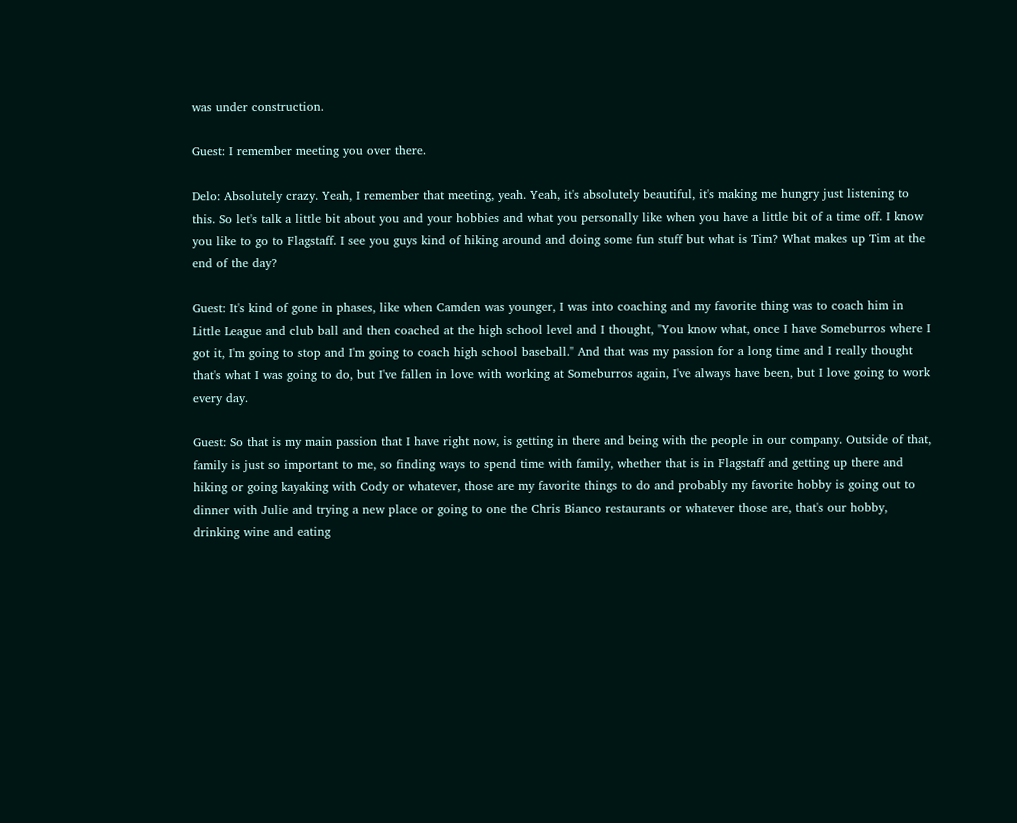was under construction.

Guest: I remember meeting you over there.

Delo: Absolutely crazy. Yeah, I remember that meeting, yeah. Yeah, it's absolutely beautiful, it's making me hungry just listening to this. So let's talk a little bit about you and your hobbies and what you personally like when you have a little bit of a time off. I know you like to go to Flagstaff. I see you guys kind of hiking around and doing some fun stuff but what is Tim? What makes up Tim at the end of the day?

Guest: It's kind of gone in phases, like when Camden was younger, I was into coaching and my favorite thing was to coach him in Little League and club ball and then coached at the high school level and I thought, "You know what, once I have Someburros where I got it, I'm going to stop and I'm going to coach high school baseball." And that was my passion for a long time and I really thought that's what I was going to do, but I've fallen in love with working at Someburros again, I've always have been, but I love going to work every day.

Guest: So that is my main passion that I have right now, is getting in there and being with the people in our company. Outside of that, family is just so important to me, so finding ways to spend time with family, whether that is in Flagstaff and getting up there and hiking or going kayaking with Cody or whatever, those are my favorite things to do and probably my favorite hobby is going out to dinner with Julie and trying a new place or going to one the Chris Bianco restaurants or whatever those are, that's our hobby, drinking wine and eating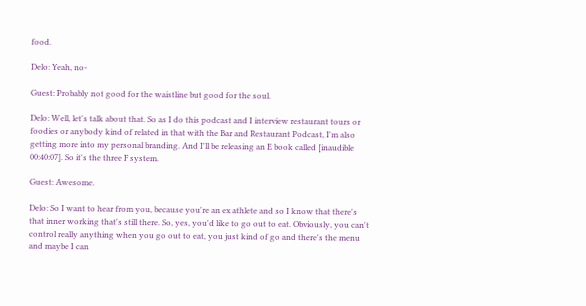food.

Delo: Yeah, no-

Guest: Probably not good for the waistline but good for the soul.

Delo: Well, let's talk about that. So as I do this podcast and I interview restaurant tours or foodies or anybody kind of related in that with the Bar and Restaurant Podcast, I'm also getting more into my personal branding. And I'll be releasing an E book called [inaudible 00:40:07]. So it's the three F system.

Guest: Awesome.

Delo: So I want to hear from you, because you're an ex athlete and so I know that there's that inner working that's still there. So, yes, you'd like to go out to eat. Obviously, you can't control really anything when you go out to eat, you just kind of go and there's the menu and maybe I can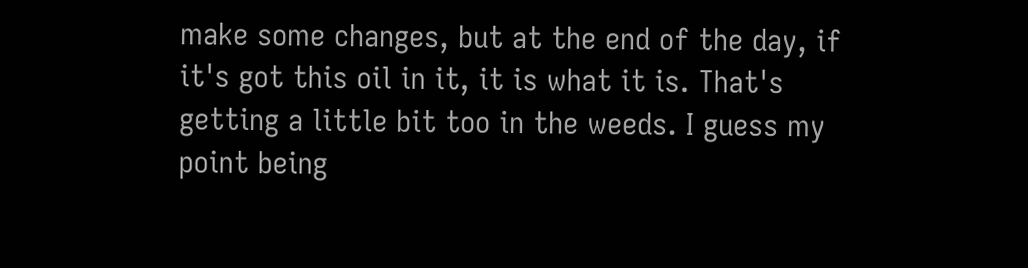make some changes, but at the end of the day, if it's got this oil in it, it is what it is. That's getting a little bit too in the weeds. I guess my point being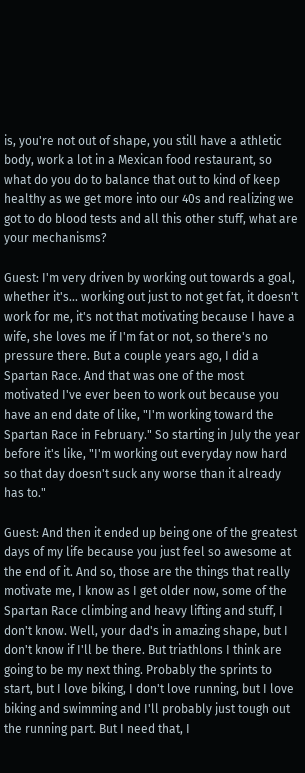is, you're not out of shape, you still have a athletic body, work a lot in a Mexican food restaurant, so what do you do to balance that out to kind of keep healthy as we get more into our 40s and realizing we got to do blood tests and all this other stuff, what are your mechanisms?

Guest: I'm very driven by working out towards a goal, whether it's... working out just to not get fat, it doesn't work for me, it's not that motivating because I have a wife, she loves me if I'm fat or not, so there's no pressure there. But a couple years ago, I did a Spartan Race. And that was one of the most motivated I've ever been to work out because you have an end date of like, "I'm working toward the Spartan Race in February." So starting in July the year before it's like, "I'm working out everyday now hard so that day doesn't suck any worse than it already has to."

Guest: And then it ended up being one of the greatest days of my life because you just feel so awesome at the end of it. And so, those are the things that really motivate me, I know as I get older now, some of the Spartan Race climbing and heavy lifting and stuff, I don't know. Well, your dad's in amazing shape, but I don't know if I'll be there. But triathlons I think are going to be my next thing. Probably the sprints to start, but I love biking, I don't love running, but I love biking and swimming and I'll probably just tough out the running part. But I need that, I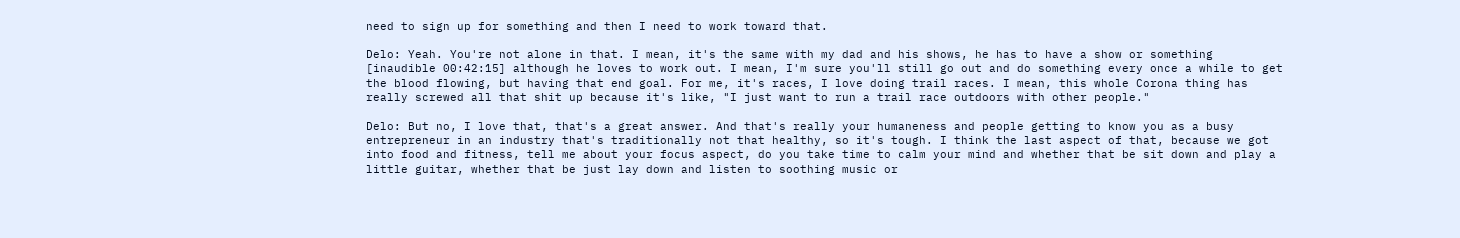need to sign up for something and then I need to work toward that.

Delo: Yeah. You're not alone in that. I mean, it's the same with my dad and his shows, he has to have a show or something [inaudible 00:42:15] although he loves to work out. I mean, I'm sure you'll still go out and do something every once a while to get the blood flowing, but having that end goal. For me, it's races, I love doing trail races. I mean, this whole Corona thing has really screwed all that shit up because it's like, "I just want to run a trail race outdoors with other people."

Delo: But no, I love that, that's a great answer. And that's really your humaneness and people getting to know you as a busy entrepreneur in an industry that's traditionally not that healthy, so it's tough. I think the last aspect of that, because we got into food and fitness, tell me about your focus aspect, do you take time to calm your mind and whether that be sit down and play a little guitar, whether that be just lay down and listen to soothing music or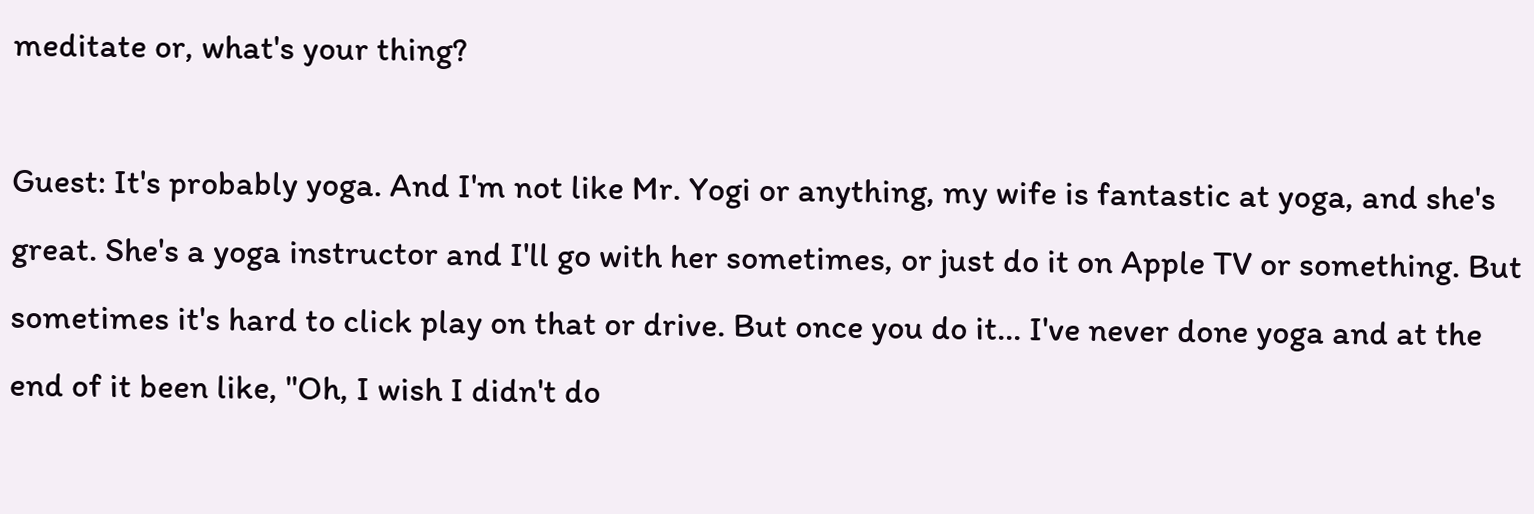meditate or, what's your thing?

Guest: It's probably yoga. And I'm not like Mr. Yogi or anything, my wife is fantastic at yoga, and she's great. She's a yoga instructor and I'll go with her sometimes, or just do it on Apple TV or something. But sometimes it's hard to click play on that or drive. But once you do it... I've never done yoga and at the end of it been like, "Oh, I wish I didn't do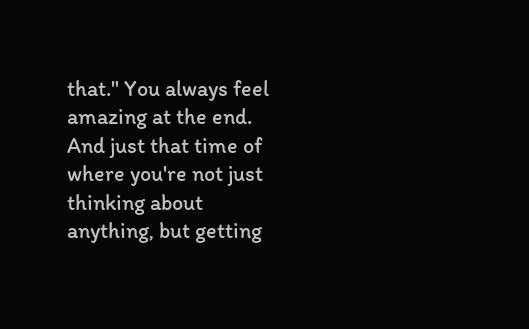that." You always feel amazing at the end. And just that time of where you're not just thinking about anything, but getting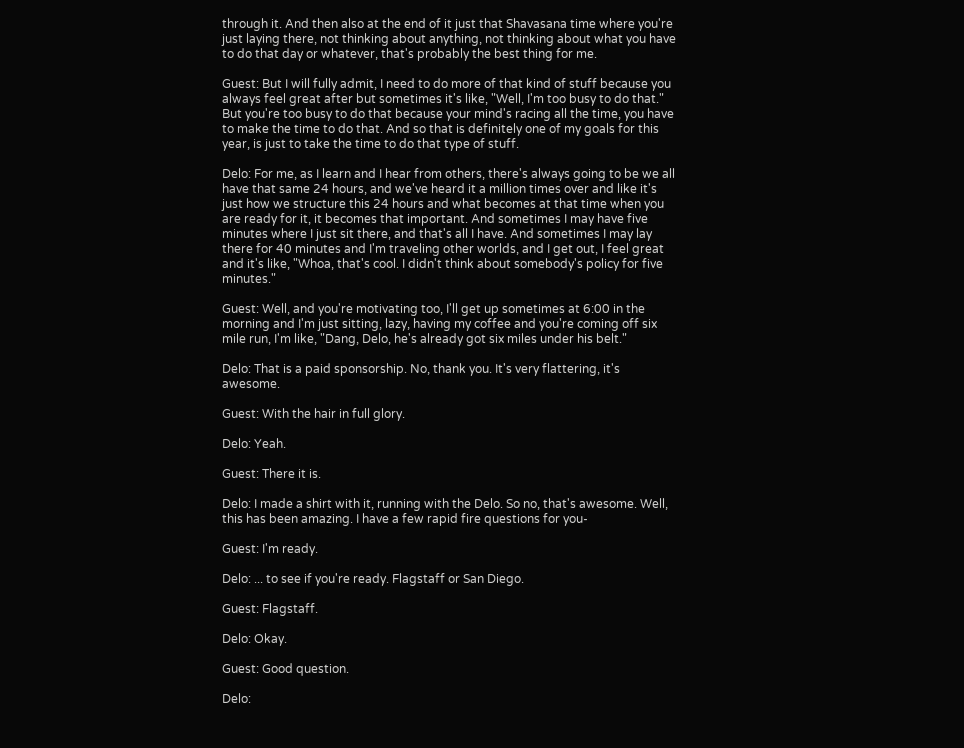through it. And then also at the end of it just that Shavasana time where you're just laying there, not thinking about anything, not thinking about what you have to do that day or whatever, that's probably the best thing for me.

Guest: But I will fully admit, I need to do more of that kind of stuff because you always feel great after but sometimes it's like, "Well, I'm too busy to do that." But you're too busy to do that because your mind's racing all the time, you have to make the time to do that. And so that is definitely one of my goals for this year, is just to take the time to do that type of stuff.

Delo: For me, as I learn and I hear from others, there's always going to be we all have that same 24 hours, and we've heard it a million times over and like it's just how we structure this 24 hours and what becomes at that time when you are ready for it, it becomes that important. And sometimes I may have five minutes where I just sit there, and that's all I have. And sometimes I may lay there for 40 minutes and I'm traveling other worlds, and I get out, I feel great and it's like, "Whoa, that's cool. I didn't think about somebody's policy for five minutes."

Guest: Well, and you're motivating too, I'll get up sometimes at 6:00 in the morning and I'm just sitting, lazy, having my coffee and you're coming off six mile run, I'm like, "Dang, Delo, he's already got six miles under his belt."

Delo: That is a paid sponsorship. No, thank you. It's very flattering, it's awesome.

Guest: With the hair in full glory.

Delo: Yeah.

Guest: There it is.

Delo: I made a shirt with it, running with the Delo. So no, that's awesome. Well, this has been amazing. I have a few rapid fire questions for you-

Guest: I'm ready.

Delo: ... to see if you're ready. Flagstaff or San Diego.

Guest: Flagstaff.

Delo: Okay.

Guest: Good question.

Delo: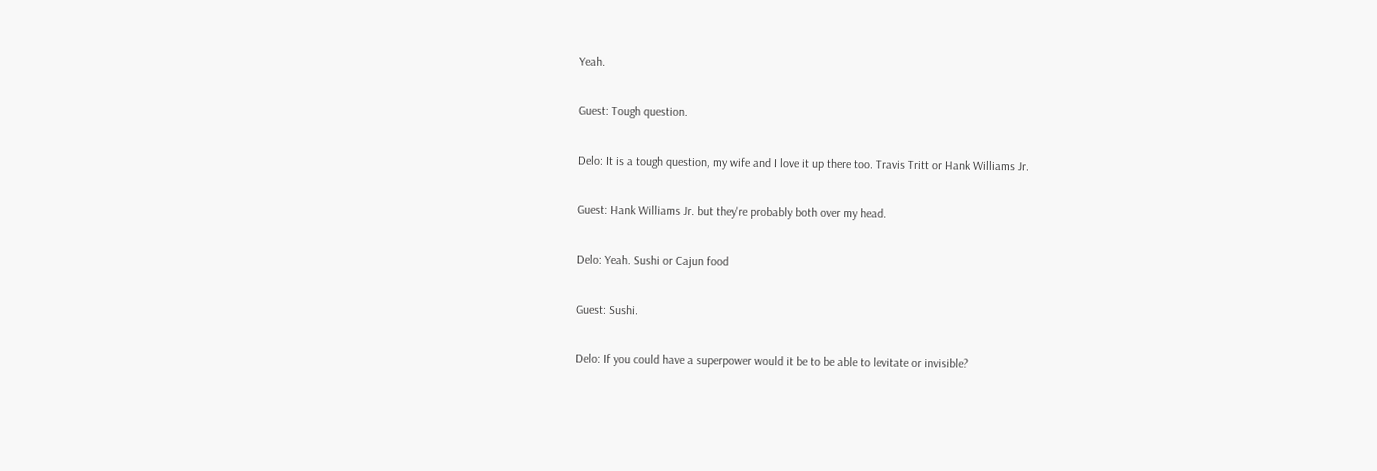Yeah.

Guest: Tough question.

Delo: It is a tough question, my wife and I love it up there too. Travis Tritt or Hank Williams Jr.

Guest: Hank Williams Jr. but they're probably both over my head.

Delo: Yeah. Sushi or Cajun food

Guest: Sushi.

Delo: If you could have a superpower would it be to be able to levitate or invisible?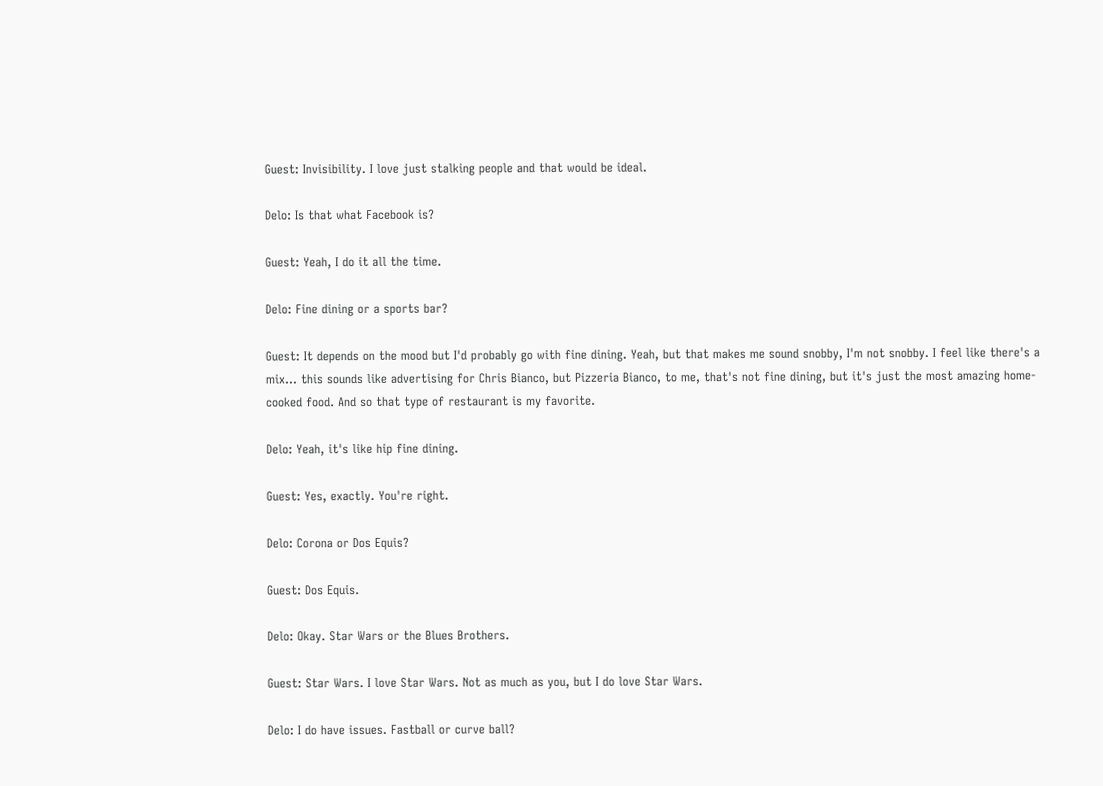Guest: Invisibility. I love just stalking people and that would be ideal.

Delo: Is that what Facebook is?

Guest: Yeah, I do it all the time.

Delo: Fine dining or a sports bar?

Guest: It depends on the mood but I'd probably go with fine dining. Yeah, but that makes me sound snobby, I'm not snobby. I feel like there's a mix... this sounds like advertising for Chris Bianco, but Pizzeria Bianco, to me, that's not fine dining, but it's just the most amazing home-cooked food. And so that type of restaurant is my favorite.

Delo: Yeah, it's like hip fine dining.

Guest: Yes, exactly. You're right.

Delo: Corona or Dos Equis?

Guest: Dos Equis.

Delo: Okay. Star Wars or the Blues Brothers.

Guest: Star Wars. I love Star Wars. Not as much as you, but I do love Star Wars.

Delo: I do have issues. Fastball or curve ball?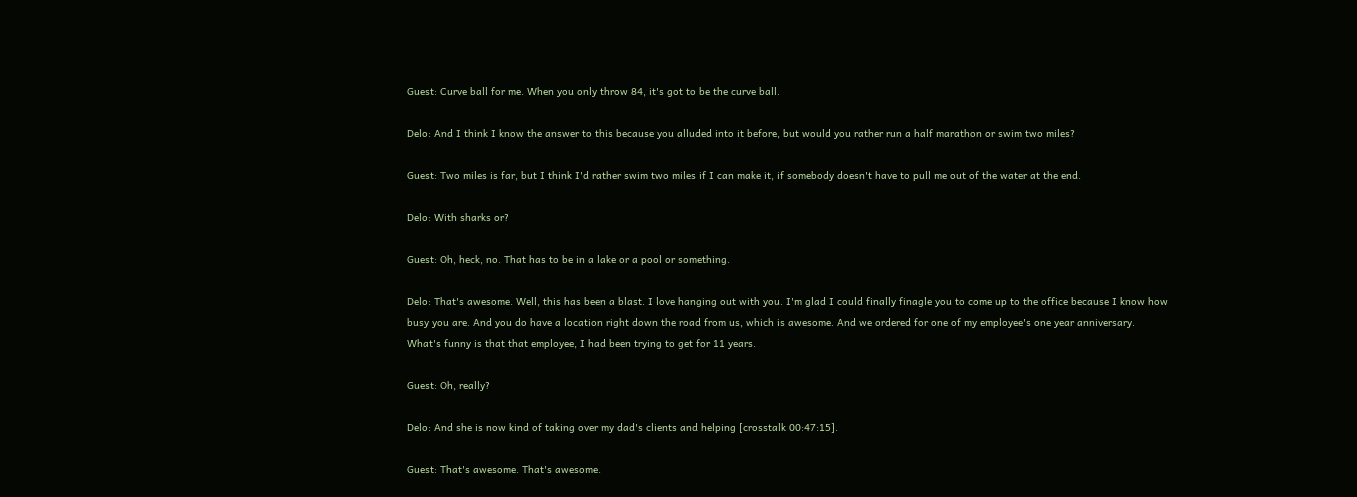Guest: Curve ball for me. When you only throw 84, it's got to be the curve ball.

Delo: And I think I know the answer to this because you alluded into it before, but would you rather run a half marathon or swim two miles?

Guest: Two miles is far, but I think I'd rather swim two miles if I can make it, if somebody doesn't have to pull me out of the water at the end.

Delo: With sharks or?

Guest: Oh, heck, no. That has to be in a lake or a pool or something.

Delo: That's awesome. Well, this has been a blast. I love hanging out with you. I'm glad I could finally finagle you to come up to the office because I know how busy you are. And you do have a location right down the road from us, which is awesome. And we ordered for one of my employee's one year anniversary. What's funny is that that employee, I had been trying to get for 11 years.

Guest: Oh, really?

Delo: And she is now kind of taking over my dad's clients and helping [crosstalk 00:47:15].

Guest: That's awesome. That's awesome.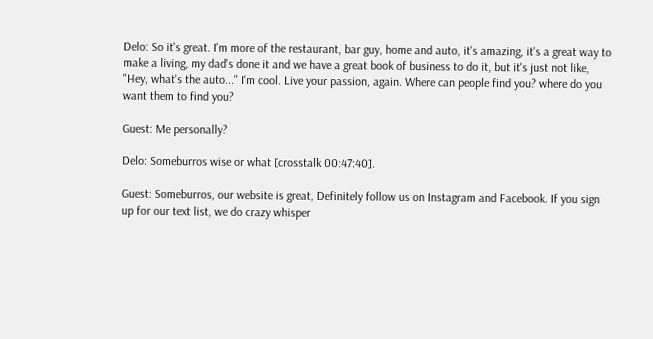Delo: So it's great. I'm more of the restaurant, bar guy, home and auto, it's amazing, it's a great way to make a living, my dad's done it and we have a great book of business to do it, but it's just not like, "Hey, what's the auto..." I'm cool. Live your passion, again. Where can people find you? where do you want them to find you?

Guest: Me personally?

Delo: Someburros wise or what [crosstalk 00:47:40].

Guest: Someburros, our website is great, Definitely follow us on Instagram and Facebook. If you sign up for our text list, we do crazy whisper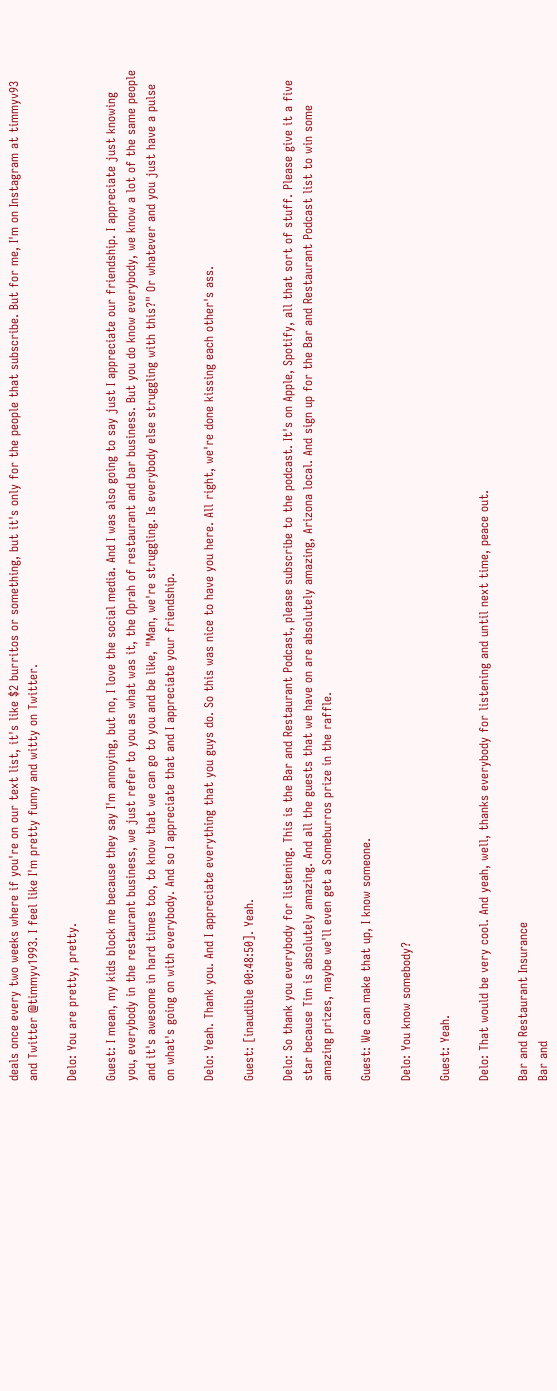deals once every two weeks where if you're on our text list, it's like $2 burritos or something, but it's only for the people that subscribe. But for me, I'm on Instagram at timmyv93 and Twitter @timmyv1993. I feel like I'm pretty funny and witty on Twitter.

Delo: You are pretty, pretty.

Guest: I mean, my kids block me because they say I'm annoying, but no, I love the social media. And I was also going to say just I appreciate our friendship. I appreciate just knowing you, everybody in the restaurant business, we just refer to you as what was it, the Oprah of restaurant and bar business. But you do know everybody, we know a lot of the same people and it's awesome in hard times too, to know that we can go to you and be like, "Man, we're struggling. Is everybody else struggling with this?" Or whatever and you just have a pulse on what's going on with everybody. And so I appreciate that and I appreciate your friendship.

Delo: Yeah. Thank you. And I appreciate everything that you guys do. So this was nice to have you here. All right, we're done kissing each other's ass.

Guest: [inaudible 00:48:50]. Yeah.

Delo: So thank you everybody for listening. This is the Bar and Restaurant Podcast, please subscribe to the podcast. It's on Apple, Spotify, all that sort of stuff. Please give it a five star because Tim is absolutely amazing. And all the guests that we have on are absolutely amazing, Arizona local. And sign up for the Bar and Restaurant Podcast list to win some amazing prizes, maybe we'll even get a Someburros prize in the raffle.

Guest: We can make that up, I know someone.

Delo: You know somebody?

Guest: Yeah.

Delo: That would be very cool. And yeah, well, thanks everybody for listening and until next time, peace out.

Bar and Restaurant Insurance
Bar and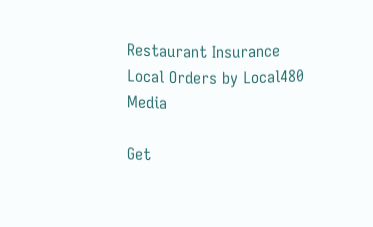Restaurant Insurance
Local Orders by Local480 Media

Get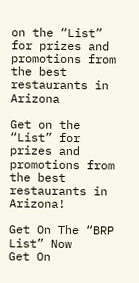on the “List” for prizes and promotions from the best restaurants in Arizona

Get on the “List” for prizes and promotions from the best restaurants in Arizona!

Get On The “BRP List” Now
Get On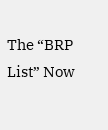The “BRP List” Now